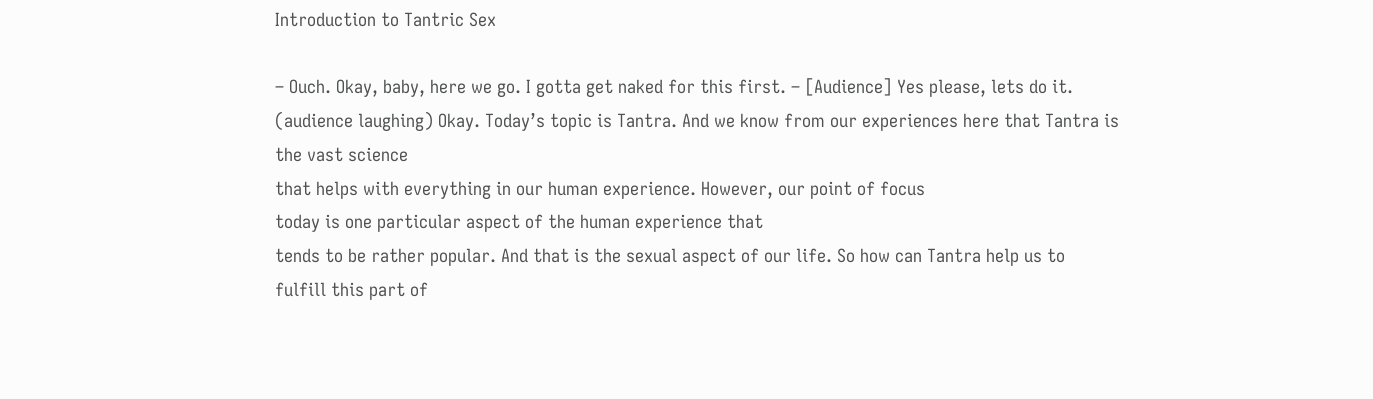Introduction to Tantric Sex

– Ouch. Okay, baby, here we go. I gotta get naked for this first. – [Audience] Yes please, lets do it. (audience laughing) Okay. Today’s topic is Tantra. And we know from our experiences here that Tantra is the vast science
that helps with everything in our human experience. However, our point of focus
today is one particular aspect of the human experience that
tends to be rather popular. And that is the sexual aspect of our life. So how can Tantra help us to
fulfill this part of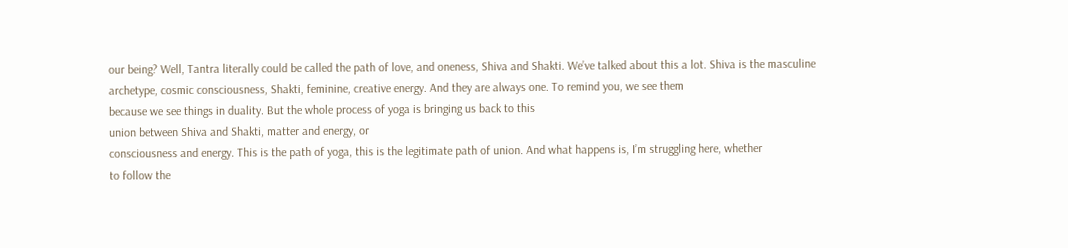our being? Well, Tantra literally could be called the path of love, and oneness, Shiva and Shakti. We’ve talked about this a lot. Shiva is the masculine archetype, cosmic consciousness, Shakti, feminine, creative energy. And they are always one. To remind you, we see them
because we see things in duality. But the whole process of yoga is bringing us back to this
union between Shiva and Shakti, matter and energy, or
consciousness and energy. This is the path of yoga, this is the legitimate path of union. And what happens is, I’m struggling here, whether
to follow the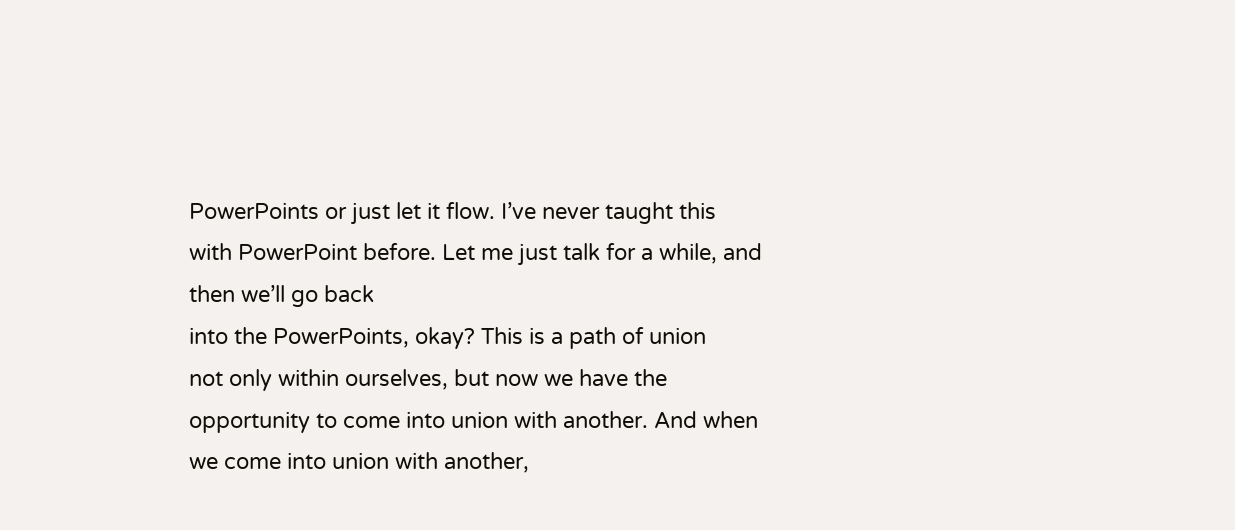PowerPoints or just let it flow. I’ve never taught this
with PowerPoint before. Let me just talk for a while, and then we’ll go back
into the PowerPoints, okay? This is a path of union
not only within ourselves, but now we have the opportunity to come into union with another. And when we come into union with another,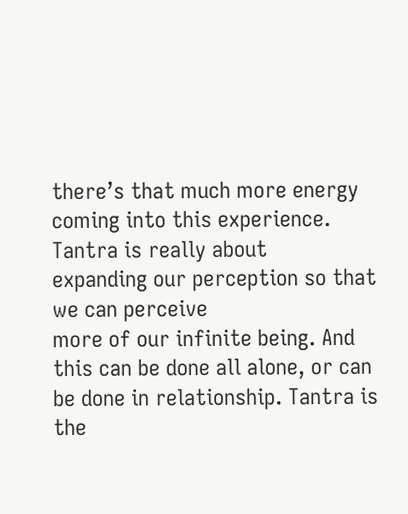there’s that much more energy
coming into this experience. Tantra is really about
expanding our perception so that we can perceive
more of our infinite being. And this can be done all alone, or can be done in relationship. Tantra is the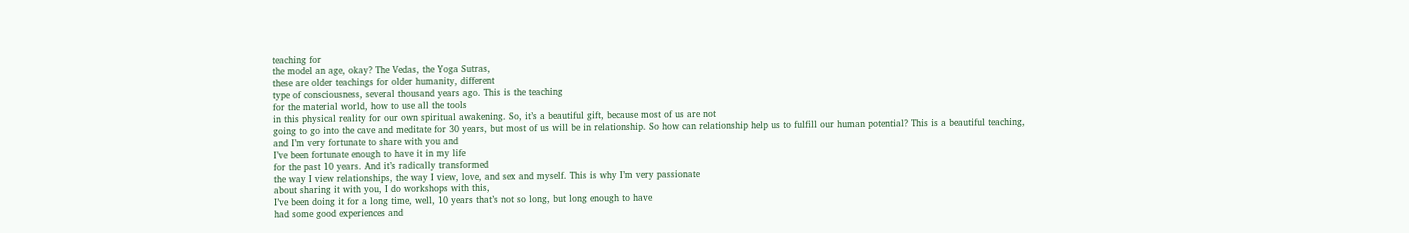teaching for
the model an age, okay? The Vedas, the Yoga Sutras,
these are older teachings for older humanity, different
type of consciousness, several thousand years ago. This is the teaching
for the material world, how to use all the tools
in this physical reality for our own spiritual awakening. So, it’s a beautiful gift, because most of us are not
going to go into the cave and meditate for 30 years, but most of us will be in relationship. So how can relationship help us to fulfill our human potential? This is a beautiful teaching,
and I’m very fortunate to share with you and
I’ve been fortunate enough to have it in my life
for the past 10 years. And it’s radically transformed
the way I view relationships, the way I view, love, and sex and myself. This is why I’m very passionate
about sharing it with you, I do workshops with this,
I’ve been doing it for a long time, well, 10 years that’s not so long, but long enough to have
had some good experiences and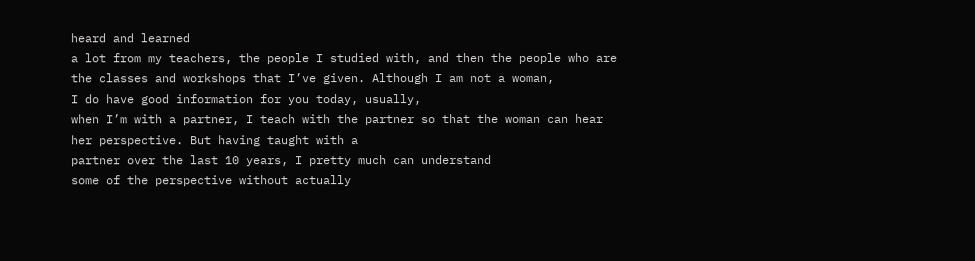heard and learned
a lot from my teachers, the people I studied with, and then the people who are
the classes and workshops that I’ve given. Although I am not a woman,
I do have good information for you today, usually,
when I’m with a partner, I teach with the partner so that the woman can hear her perspective. But having taught with a
partner over the last 10 years, I pretty much can understand
some of the perspective without actually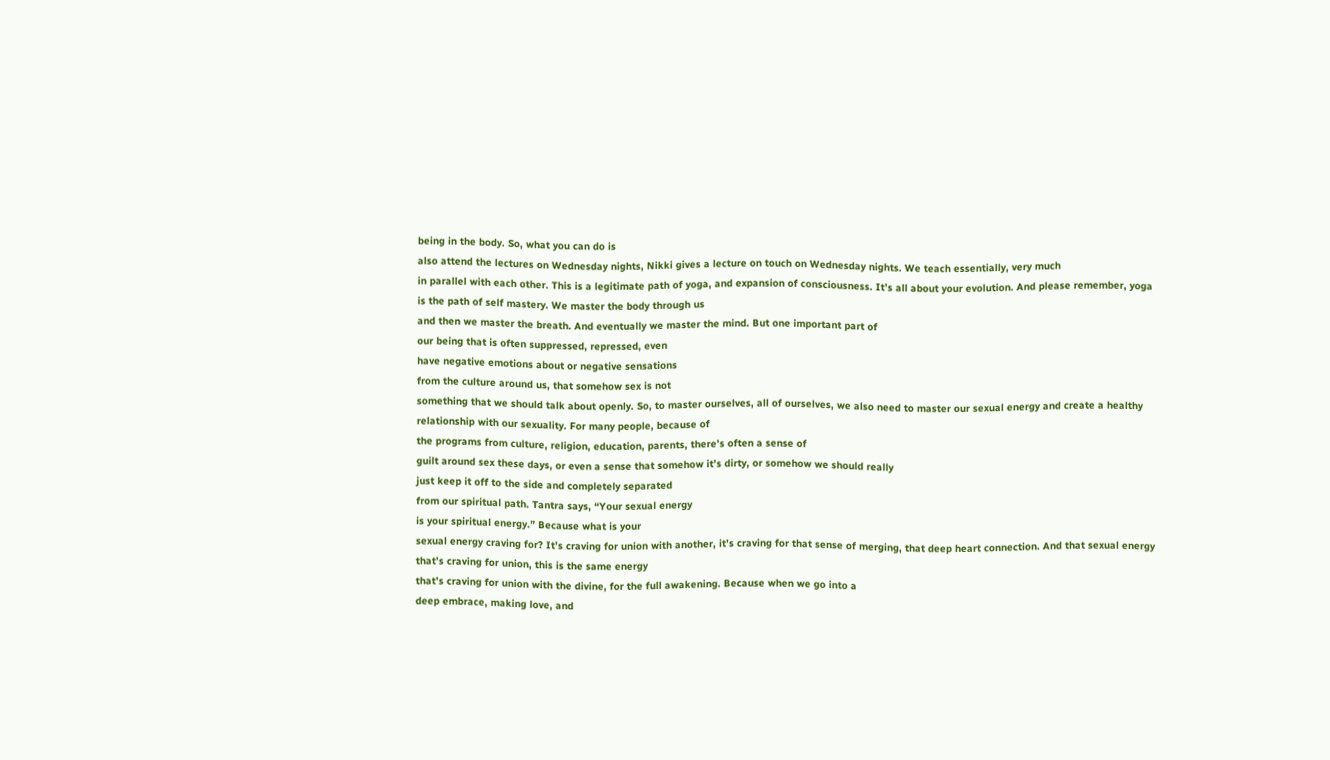being in the body. So, what you can do is
also attend the lectures on Wednesday nights, Nikki gives a lecture on touch on Wednesday nights. We teach essentially, very much
in parallel with each other. This is a legitimate path of yoga, and expansion of consciousness. It’s all about your evolution. And please remember, yoga
is the path of self mastery. We master the body through us
and then we master the breath. And eventually we master the mind. But one important part of
our being that is often suppressed, repressed, even
have negative emotions about or negative sensations
from the culture around us, that somehow sex is not
something that we should talk about openly. So, to master ourselves, all of ourselves, we also need to master our sexual energy and create a healthy
relationship with our sexuality. For many people, because of
the programs from culture, religion, education, parents, there’s often a sense of
guilt around sex these days, or even a sense that somehow it’s dirty, or somehow we should really
just keep it off to the side and completely separated
from our spiritual path. Tantra says, “Your sexual energy
is your spiritual energy.” Because what is your
sexual energy craving for? It’s craving for union with another, it’s craving for that sense of merging, that deep heart connection. And that sexual energy
that’s craving for union, this is the same energy
that’s craving for union with the divine, for the full awakening. Because when we go into a
deep embrace, making love, and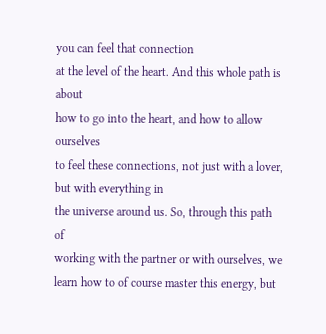you can feel that connection
at the level of the heart. And this whole path is about
how to go into the heart, and how to allow ourselves
to feel these connections, not just with a lover, but with everything in
the universe around us. So, through this path of
working with the partner or with ourselves, we
learn how to of course master this energy, but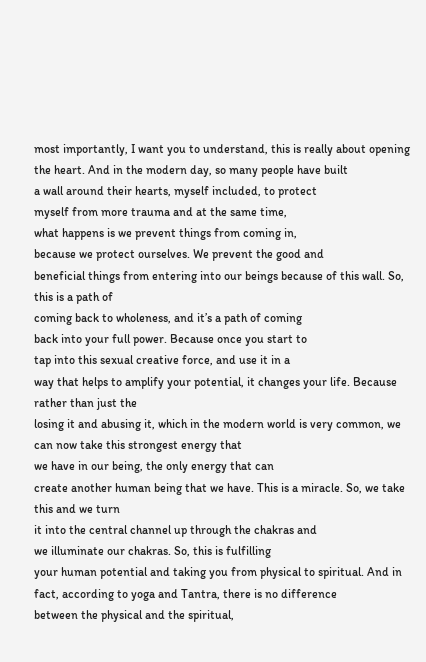most importantly, I want you to understand, this is really about opening the heart. And in the modern day, so many people have built
a wall around their hearts, myself included, to protect
myself from more trauma and at the same time,
what happens is we prevent things from coming in,
because we protect ourselves. We prevent the good and
beneficial things from entering into our beings because of this wall. So, this is a path of
coming back to wholeness, and it’s a path of coming
back into your full power. Because once you start to
tap into this sexual creative force, and use it in a
way that helps to amplify your potential, it changes your life. Because rather than just the
losing it and abusing it, which in the modern world is very common, we can now take this strongest energy that
we have in our being, the only energy that can
create another human being that we have. This is a miracle. So, we take this and we turn
it into the central channel up through the chakras and
we illuminate our chakras. So, this is fulfilling
your human potential and taking you from physical to spiritual. And in fact, according to yoga and Tantra, there is no difference
between the physical and the spiritual,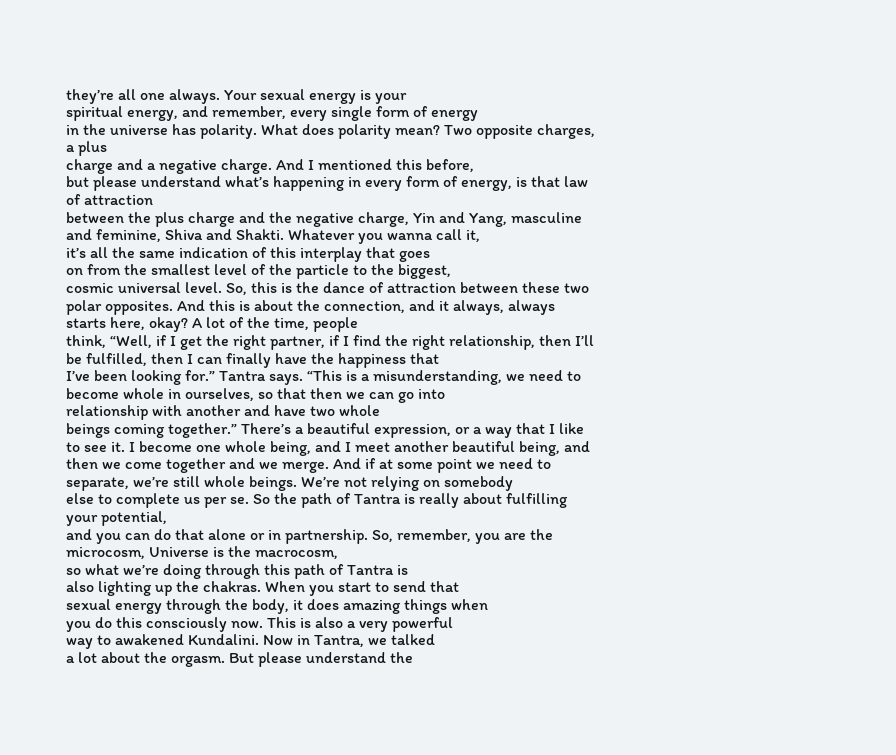they’re all one always. Your sexual energy is your
spiritual energy, and remember, every single form of energy
in the universe has polarity. What does polarity mean? Two opposite charges, a plus
charge and a negative charge. And I mentioned this before,
but please understand what’s happening in every form of energy, is that law of attraction
between the plus charge and the negative charge, Yin and Yang, masculine and feminine, Shiva and Shakti. Whatever you wanna call it,
it’s all the same indication of this interplay that goes
on from the smallest level of the particle to the biggest,
cosmic universal level. So, this is the dance of attraction between these two polar opposites. And this is about the connection, and it always, always starts here, okay? A lot of the time, people
think, “Well, if I get the right partner, if I find the right relationship, then I’ll be fulfilled, then I can finally have the happiness that
I’ve been looking for.” Tantra says. “This is a misunderstanding, we need to become whole in ourselves, so that then we can go into
relationship with another and have two whole
beings coming together.” There’s a beautiful expression, or a way that I like to see it. I become one whole being, and I meet another beautiful being, and then we come together and we merge. And if at some point we need to separate, we’re still whole beings. We’re not relying on somebody
else to complete us per se. So the path of Tantra is really about fulfilling your potential,
and you can do that alone or in partnership. So, remember, you are the microcosm, Universe is the macrocosm,
so what we’re doing through this path of Tantra is
also lighting up the chakras. When you start to send that
sexual energy through the body, it does amazing things when
you do this consciously now. This is also a very powerful
way to awakened Kundalini. Now in Tantra, we talked
a lot about the orgasm. But please understand the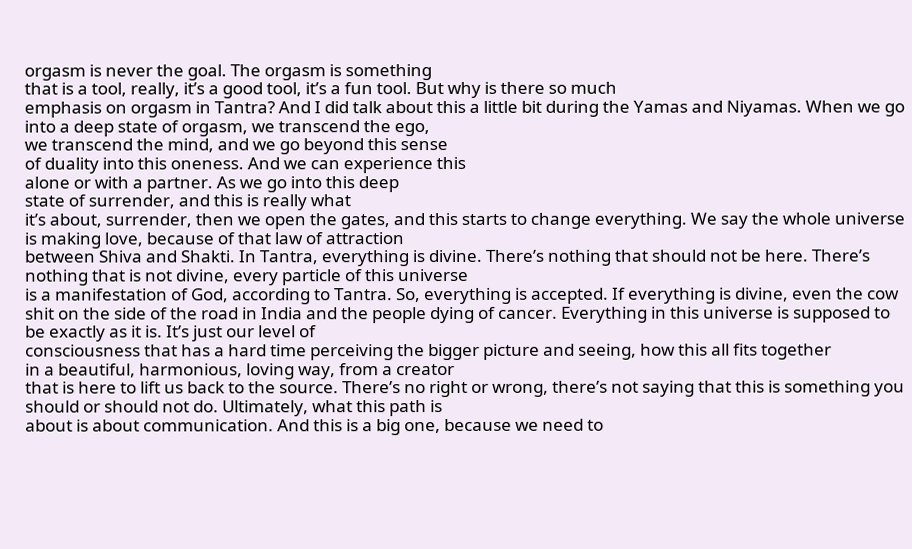orgasm is never the goal. The orgasm is something
that is a tool, really, it’s a good tool, it’s a fun tool. But why is there so much
emphasis on orgasm in Tantra? And I did talk about this a little bit during the Yamas and Niyamas. When we go into a deep state of orgasm, we transcend the ego,
we transcend the mind, and we go beyond this sense
of duality into this oneness. And we can experience this
alone or with a partner. As we go into this deep
state of surrender, and this is really what
it’s about, surrender, then we open the gates, and this starts to change everything. We say the whole universe is making love, because of that law of attraction
between Shiva and Shakti. In Tantra, everything is divine. There’s nothing that should not be here. There’s nothing that is not divine, every particle of this universe
is a manifestation of God, according to Tantra. So, everything is accepted. If everything is divine, even the cow shit on the side of the road in India and the people dying of cancer. Everything in this universe is supposed to be exactly as it is. It’s just our level of
consciousness that has a hard time perceiving the bigger picture and seeing, how this all fits together
in a beautiful, harmonious, loving way, from a creator
that is here to lift us back to the source. There’s no right or wrong, there’s not saying that this is something you should or should not do. Ultimately, what this path is
about is about communication. And this is a big one, because we need to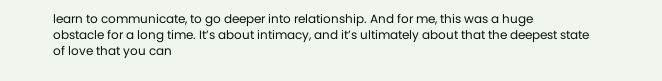learn to communicate, to go deeper into relationship. And for me, this was a huge
obstacle for a long time. It’s about intimacy, and it’s ultimately about that the deepest state of love that you can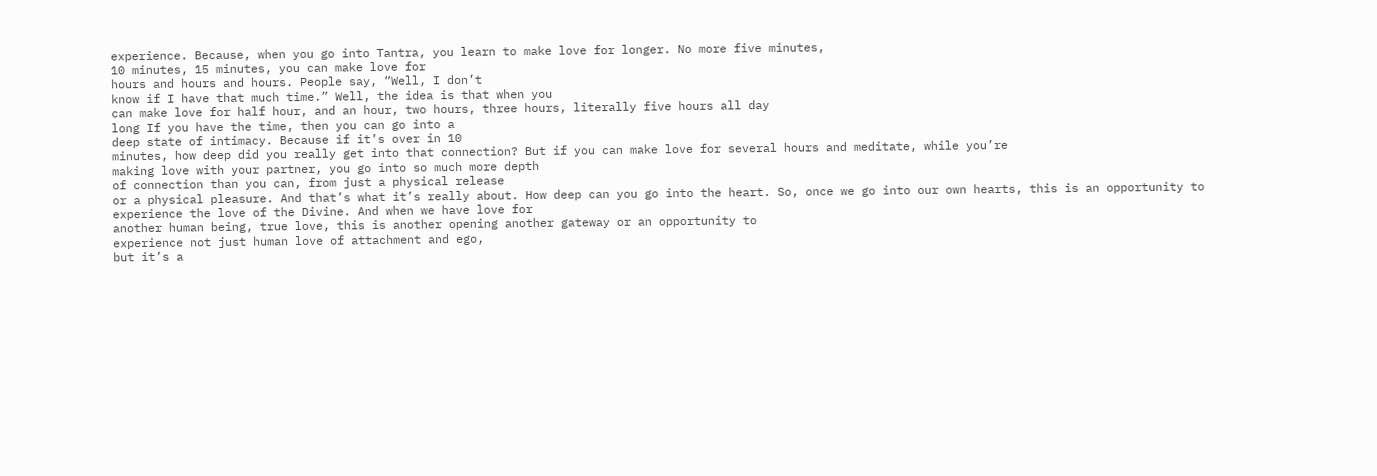experience. Because, when you go into Tantra, you learn to make love for longer. No more five minutes,
10 minutes, 15 minutes, you can make love for
hours and hours and hours. People say, “Well, I don’t
know if I have that much time.” Well, the idea is that when you
can make love for half hour, and an hour, two hours, three hours, literally five hours all day
long If you have the time, then you can go into a
deep state of intimacy. Because if it’s over in 10
minutes, how deep did you really get into that connection? But if you can make love for several hours and meditate, while you’re
making love with your partner, you go into so much more depth
of connection than you can, from just a physical release
or a physical pleasure. And that’s what it’s really about. How deep can you go into the heart. So, once we go into our own hearts, this is an opportunity to
experience the love of the Divine. And when we have love for
another human being, true love, this is another opening another gateway or an opportunity to
experience not just human love of attachment and ego,
but it’s a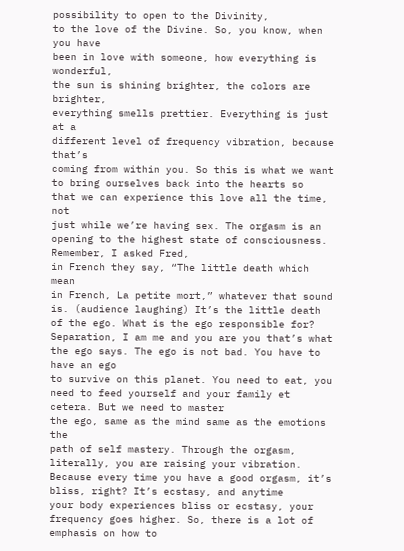possibility to open to the Divinity,
to the love of the Divine. So, you know, when you have
been in love with someone, how everything is wonderful,
the sun is shining brighter, the colors are brighter,
everything smells prettier. Everything is just at a
different level of frequency vibration, because that’s
coming from within you. So this is what we want to bring ourselves back into the hearts so
that we can experience this love all the time, not
just while we’re having sex. The orgasm is an opening to the highest state of consciousness. Remember, I asked Fred,
in French they say, “The little death which mean
in French, La petite mort,” whatever that sound is. (audience laughing) It’s the little death of the ego. What is the ego responsible for? Separation, I am me and you are you that’s what the ego says. The ego is not bad. You have to have an ego
to survive on this planet. You need to eat, you need to feed yourself and your family et cetera. But we need to master
the ego, same as the mind same as the emotions the
path of self mastery. Through the orgasm, literally, you are raising your vibration. Because every time you have a good orgasm, it’s bliss, right? It’s ecstasy, and anytime
your body experiences bliss or ecstasy, your
frequency goes higher. So, there is a lot of
emphasis on how to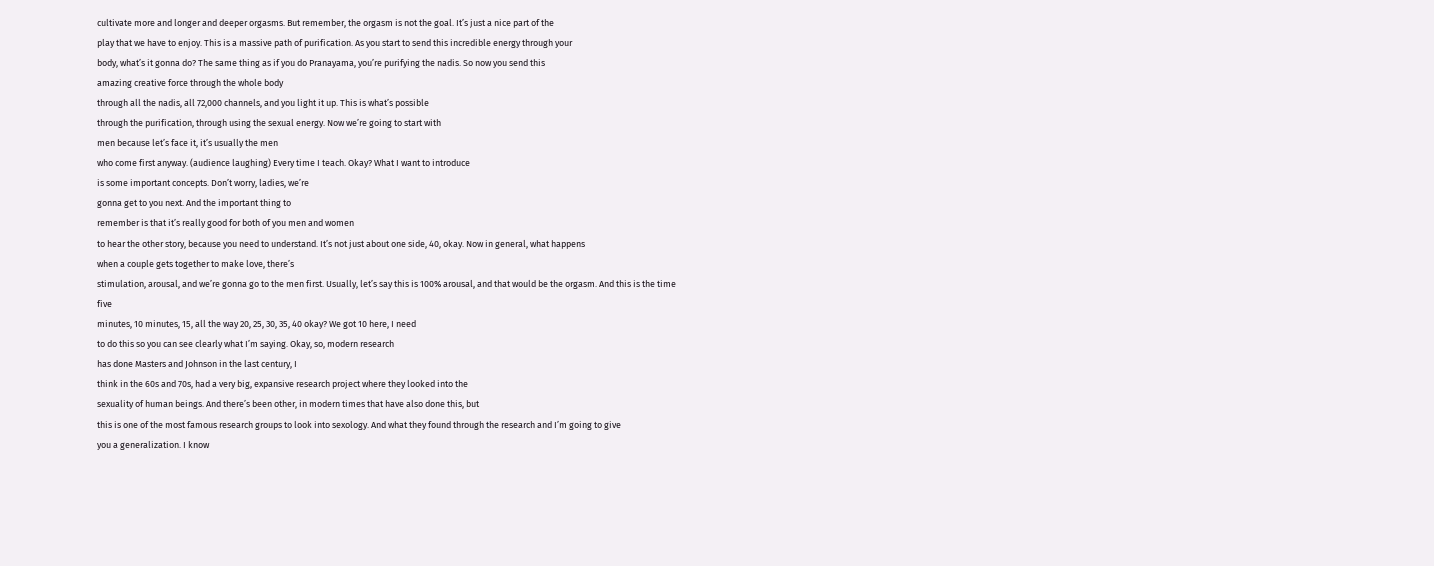cultivate more and longer and deeper orgasms. But remember, the orgasm is not the goal. It’s just a nice part of the
play that we have to enjoy. This is a massive path of purification. As you start to send this incredible energy through your
body, what’s it gonna do? The same thing as if you do Pranayama, you’re purifying the nadis. So now you send this
amazing creative force through the whole body
through all the nadis, all 72,000 channels, and you light it up. This is what’s possible
through the purification, through using the sexual energy. Now we’re going to start with
men because let’s face it, it’s usually the men
who come first anyway. (audience laughing) Every time I teach. Okay? What I want to introduce
is some important concepts. Don’t worry, ladies, we’re
gonna get to you next. And the important thing to
remember is that it’s really good for both of you men and women
to hear the other story, because you need to understand. It’s not just about one side, 40, okay. Now in general, what happens
when a couple gets together to make love, there’s
stimulation, arousal, and we’re gonna go to the men first. Usually, let’s say this is 100% arousal, and that would be the orgasm. And this is the time five
minutes, 10 minutes, 15, all the way 20, 25, 30, 35, 40 okay? We got 10 here, I need
to do this so you can see clearly what I’m saying. Okay, so, modern research
has done Masters and Johnson in the last century, I
think in the 60s and 70s, had a very big, expansive research project where they looked into the
sexuality of human beings. And there’s been other, in modern times that have also done this, but
this is one of the most famous research groups to look into sexology. And what they found through the research and I’m going to give
you a generalization. I know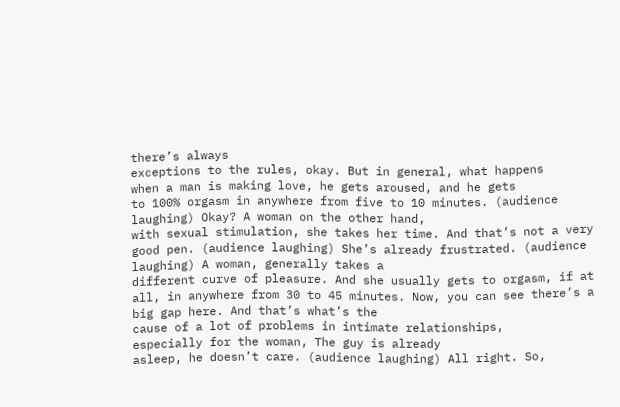there’s always
exceptions to the rules, okay. But in general, what happens
when a man is making love, he gets aroused, and he gets
to 100% orgasm in anywhere from five to 10 minutes. (audience laughing) Okay? A woman on the other hand,
with sexual stimulation, she takes her time. And that’s not a very good pen. (audience laughing) She’s already frustrated. (audience laughing) A woman, generally takes a
different curve of pleasure. And she usually gets to orgasm, if at all, in anywhere from 30 to 45 minutes. Now, you can see there’s a big gap here. And that’s what’s the
cause of a lot of problems in intimate relationships,
especially for the woman, The guy is already
asleep, he doesn’t care. (audience laughing) All right. So,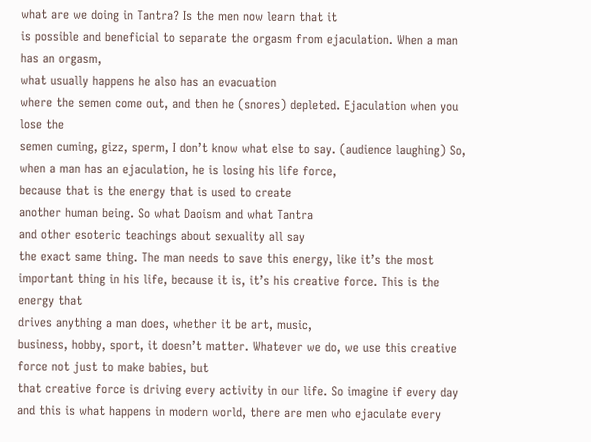what are we doing in Tantra? Is the men now learn that it
is possible and beneficial to separate the orgasm from ejaculation. When a man has an orgasm,
what usually happens he also has an evacuation
where the semen come out, and then he (snores) depleted. Ejaculation when you lose the
semen cuming, gizz, sperm, I don’t know what else to say. (audience laughing) So, when a man has an ejaculation, he is losing his life force,
because that is the energy that is used to create
another human being. So what Daoism and what Tantra
and other esoteric teachings about sexuality all say
the exact same thing. The man needs to save this energy, like it’s the most
important thing in his life, because it is, it’s his creative force. This is the energy that
drives anything a man does, whether it be art, music,
business, hobby, sport, it doesn’t matter. Whatever we do, we use this creative force not just to make babies, but
that creative force is driving every activity in our life. So imagine if every day and this is what happens in modern world, there are men who ejaculate every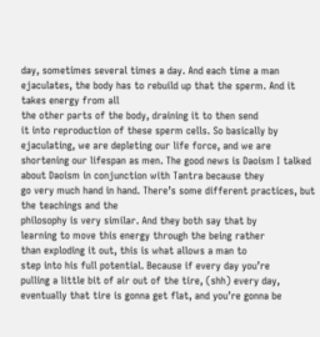day, sometimes several times a day. And each time a man ejaculates, the body has to rebuild up that the sperm. And it takes energy from all
the other parts of the body, draining it to then send
it into reproduction of these sperm cells. So basically by ejaculating, we are depleting our life force, and we are shortening our lifespan as men. The good news is Daoism I talked
about Daoism in conjunction with Tantra because they
go very much hand in hand. There’s some different practices, but the teachings and the
philosophy is very similar. And they both say that by
learning to move this energy through the being rather
than exploding it out, this is what allows a man to
step into his full potential. Because if every day you’re
pulling a little bit of air out of the tire, (shh) every day, eventually that tire is gonna get flat, and you’re gonna be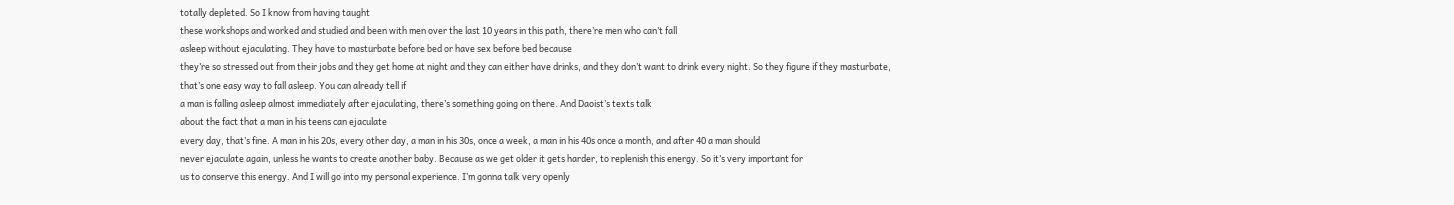totally depleted. So I know from having taught
these workshops and worked and studied and been with men over the last 10 years in this path, there’re men who can’t fall
asleep without ejaculating. They have to masturbate before bed or have sex before bed because
they’re so stressed out from their jobs and they get home at night and they can either have drinks, and they don’t want to drink every night. So they figure if they masturbate, that’s one easy way to fall asleep. You can already tell if
a man is falling asleep almost immediately after ejaculating, there’s something going on there. And Daoist’s texts talk
about the fact that a man in his teens can ejaculate
every day, that’s fine. A man in his 20s, every other day, a man in his 30s, once a week, a man in his 40s once a month, and after 40 a man should
never ejaculate again, unless he wants to create another baby. Because as we get older it gets harder, to replenish this energy. So it’s very important for
us to conserve this energy. And I will go into my personal experience. I’m gonna talk very openly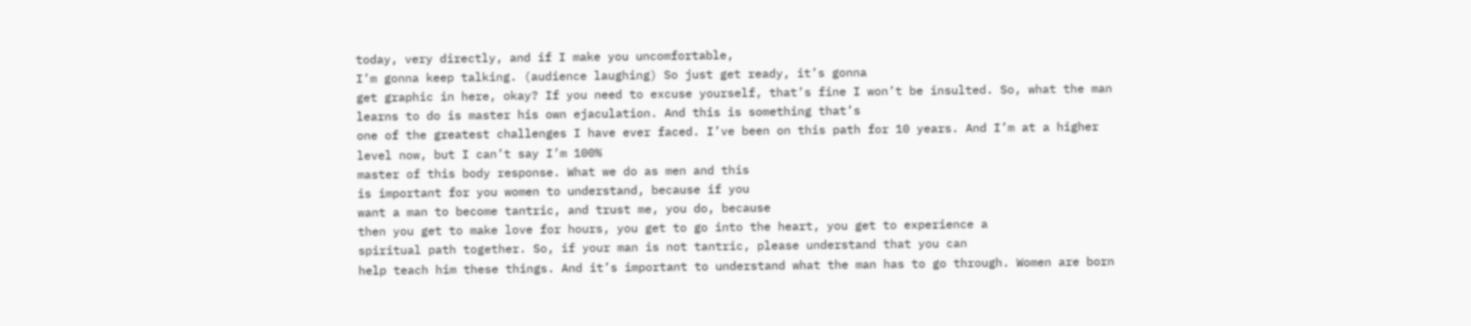today, very directly, and if I make you uncomfortable,
I’m gonna keep talking. (audience laughing) So just get ready, it’s gonna
get graphic in here, okay? If you need to excuse yourself, that’s fine I won’t be insulted. So, what the man learns to do is master his own ejaculation. And this is something that’s
one of the greatest challenges I have ever faced. I’ve been on this path for 10 years. And I’m at a higher level now, but I can’t say I’m 100%
master of this body response. What we do as men and this
is important for you women to understand, because if you
want a man to become tantric, and trust me, you do, because
then you get to make love for hours, you get to go into the heart, you get to experience a
spiritual path together. So, if your man is not tantric, please understand that you can
help teach him these things. And it’s important to understand what the man has to go through. Women are born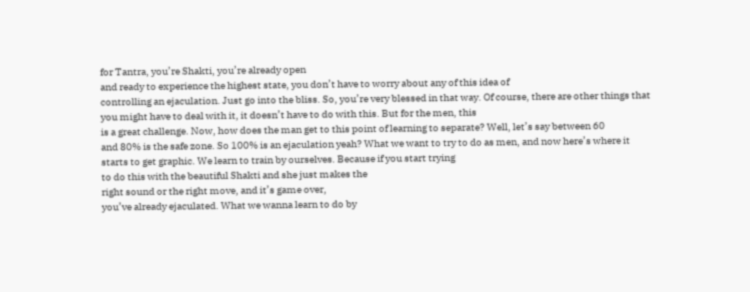for Tantra, you’re Shakti, you’re already open
and ready to experience the highest state, you don’t have to worry about any of this idea of
controlling an ejaculation. Just go into the bliss. So, you’re very blessed in that way. Of course, there are other things that you might have to deal with it, it doesn’t have to do with this. But for the men, this
is a great challenge. Now, how does the man get to this point of learning to separate? Well, let’s say between 60
and 80% is the safe zone. So 100% is an ejaculation yeah? What we want to try to do as men, and now here’s where it
starts to get graphic. We learn to train by ourselves. Because if you start trying
to do this with the beautiful Shakti and she just makes the
right sound or the right move, and it’s game over,
you’ve already ejaculated. What we wanna learn to do by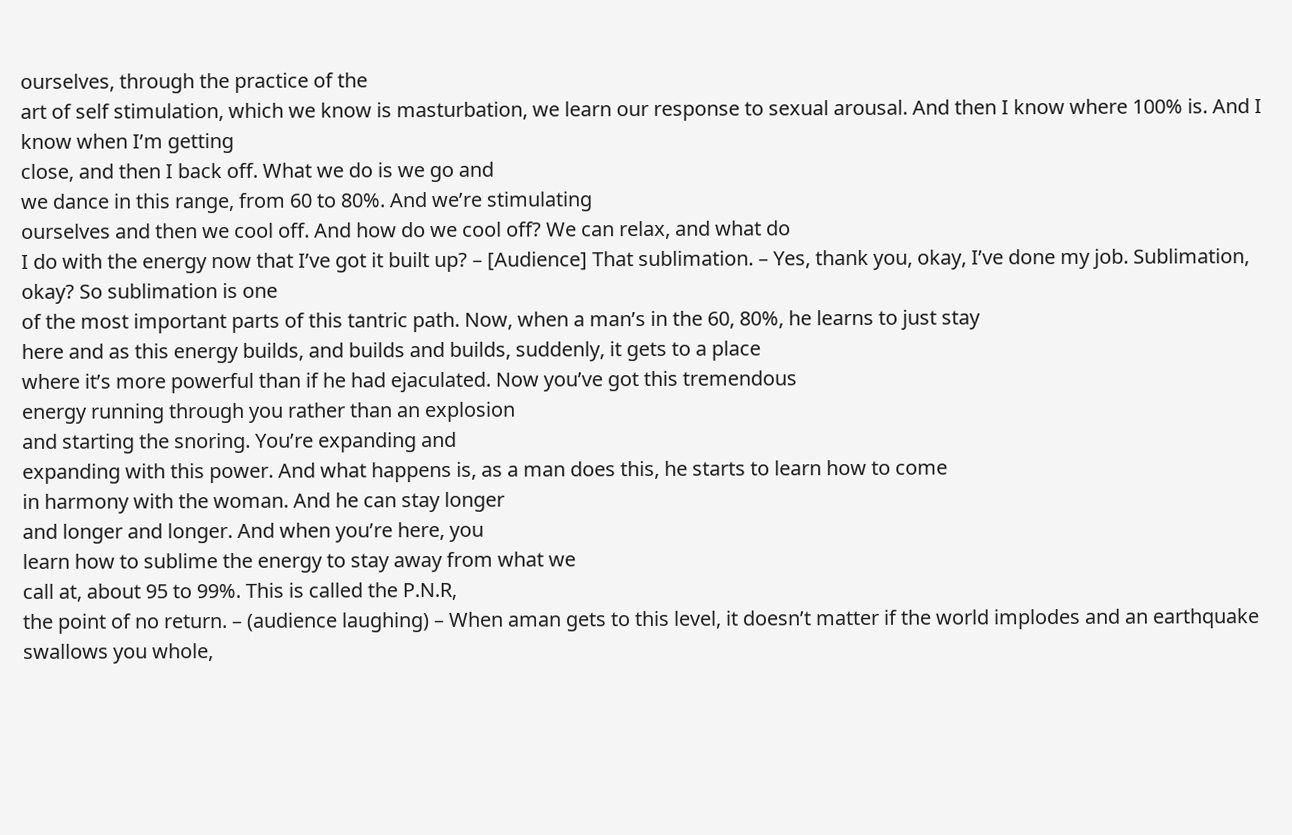ourselves, through the practice of the
art of self stimulation, which we know is masturbation, we learn our response to sexual arousal. And then I know where 100% is. And I know when I’m getting
close, and then I back off. What we do is we go and
we dance in this range, from 60 to 80%. And we’re stimulating
ourselves and then we cool off. And how do we cool off? We can relax, and what do
I do with the energy now that I’ve got it built up? – [Audience] That sublimation. – Yes, thank you, okay, I’ve done my job. Sublimation, okay? So sublimation is one
of the most important parts of this tantric path. Now, when a man’s in the 60, 80%, he learns to just stay
here and as this energy builds, and builds and builds, suddenly, it gets to a place
where it’s more powerful than if he had ejaculated. Now you’ve got this tremendous
energy running through you rather than an explosion
and starting the snoring. You’re expanding and
expanding with this power. And what happens is, as a man does this, he starts to learn how to come
in harmony with the woman. And he can stay longer
and longer and longer. And when you’re here, you
learn how to sublime the energy to stay away from what we
call at, about 95 to 99%. This is called the P.N.R,
the point of no return. – (audience laughing) – When aman gets to this level, it doesn’t matter if the world implodes and an earthquake swallows you whole,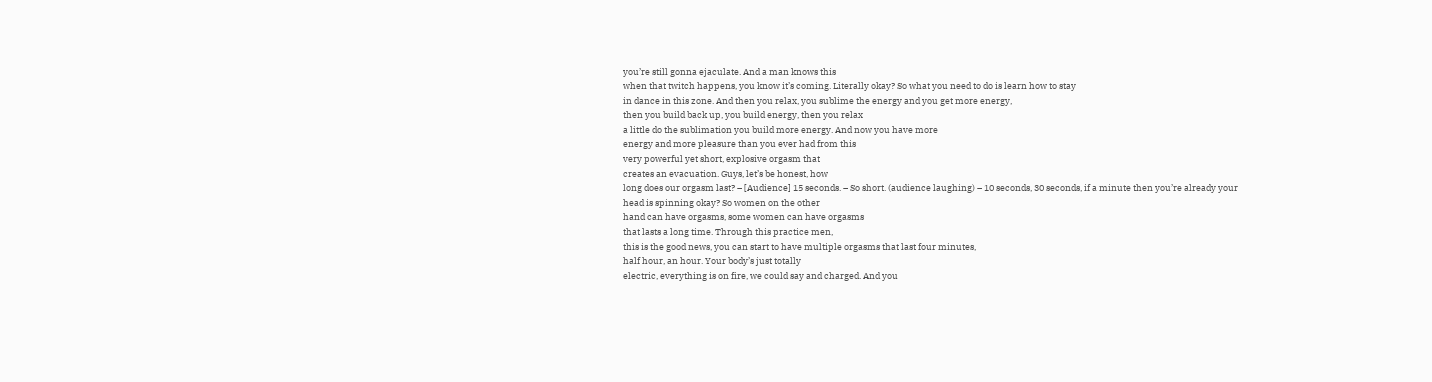you’re still gonna ejaculate. And a man knows this
when that twitch happens, you know it’s coming. Literally okay? So what you need to do is learn how to stay
in dance in this zone. And then you relax, you sublime the energy and you get more energy,
then you build back up, you build energy, then you relax
a little do the sublimation you build more energy. And now you have more
energy and more pleasure than you ever had from this
very powerful yet short, explosive orgasm that
creates an evacuation. Guys, let’s be honest, how
long does our orgasm last? – [Audience] 15 seconds. – So short. (audience laughing) – 10 seconds, 30 seconds, if a minute then you’re already your
head is spinning okay? So women on the other
hand can have orgasms, some women can have orgasms
that lasts a long time. Through this practice men,
this is the good news, you can start to have multiple orgasms that last four minutes,
half hour, an hour. Your body’s just totally
electric, everything is on fire, we could say and charged. And you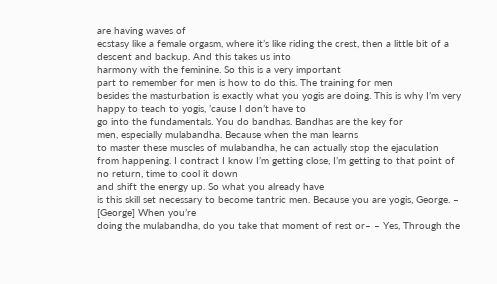are having waves of
ecstasy like a female orgasm, where it’s like riding the crest, then a little bit of a descent and backup. And this takes us into
harmony with the feminine. So this is a very important
part to remember for men is how to do this. The training for men
besides the masturbation is exactly what you yogis are doing. This is why I’m very
happy to teach to yogis, ’cause I don’t have to
go into the fundamentals. You do bandhas. Bandhas are the key for
men, especially mulabandha. Because when the man learns
to master these muscles of mulabandha, he can actually stop the ejaculation from happening. I contract I know I’m getting close, I’m getting to that point of no return, time to cool it down
and shift the energy up. So what you already have
is this skill set necessary to become tantric men. Because you are yogis, George. – [George] When you’re
doing the mulabandha, do you take that moment of rest or– – Yes, Through the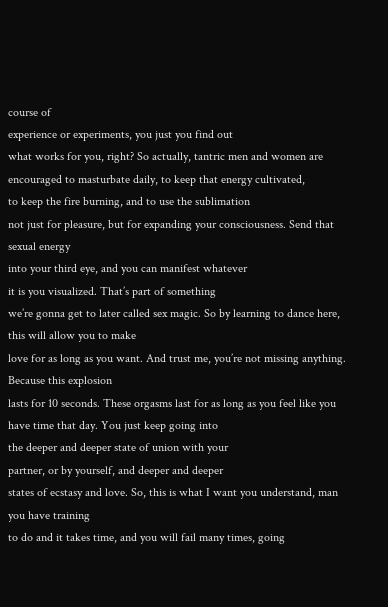course of
experience or experiments, you just you find out
what works for you, right? So actually, tantric men and women are encouraged to masturbate daily, to keep that energy cultivated,
to keep the fire burning, and to use the sublimation
not just for pleasure, but for expanding your consciousness. Send that sexual energy
into your third eye, and you can manifest whatever
it is you visualized. That’s part of something
we’re gonna get to later called sex magic. So by learning to dance here, this will allow you to make
love for as long as you want. And trust me, you’re not missing anything. Because this explosion
lasts for 10 seconds. These orgasms last for as long as you feel like you have time that day. You just keep going into
the deeper and deeper state of union with your
partner, or by yourself, and deeper and deeper
states of ecstasy and love. So, this is what I want you understand, man you have training
to do and it takes time, and you will fail many times, going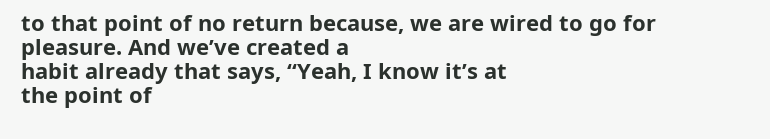to that point of no return because, we are wired to go for pleasure. And we’ve created a
habit already that says, “Yeah, I know it’s at
the point of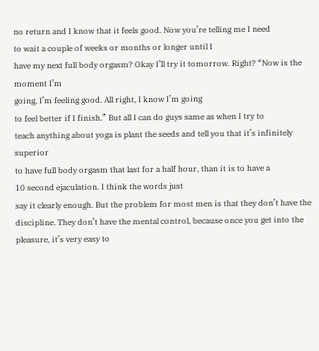no return and I know that it feels good. Now you’re telling me I need
to wait a couple of weeks or months or longer until I
have my next full body orgasm? Okay I’ll try it tomorrow. Right? “Now is the moment I’m
going, I’m feeling good. All right, I know I’m going
to feel better if I finish.” But all I can do guys same as when I try to
teach anything about yoga is plant the seeds and tell you that it’s infinitely superior
to have full body orgasm that last for a half hour, than it is to have a
10 second ejaculation. I think the words just
say it clearly enough. But the problem for most men is that they don’t have the discipline. They don’t have the mental control, because once you get into the pleasure, it’s very easy to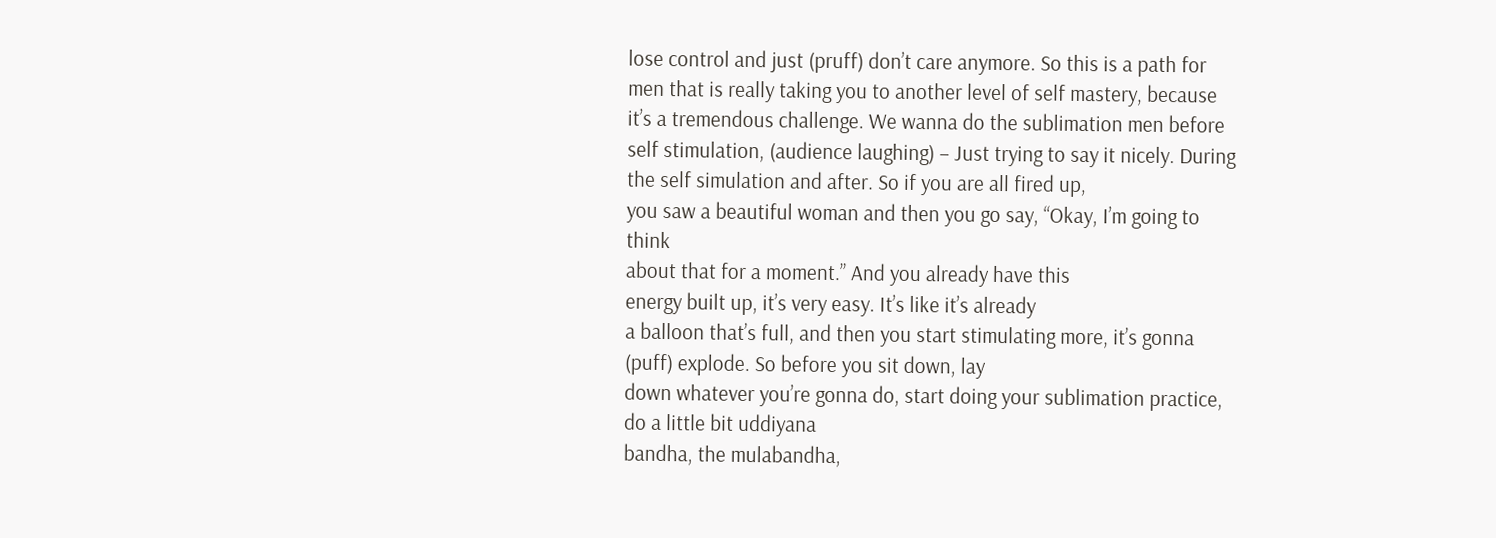lose control and just (pruff) don’t care anymore. So this is a path for
men that is really taking you to another level of self mastery, because it’s a tremendous challenge. We wanna do the sublimation men before self stimulation, (audience laughing) – Just trying to say it nicely. During the self simulation and after. So if you are all fired up,
you saw a beautiful woman and then you go say, “Okay, I’m going to think
about that for a moment.” And you already have this
energy built up, it’s very easy. It’s like it’s already
a balloon that’s full, and then you start stimulating more, it’s gonna (puff) explode. So before you sit down, lay
down whatever you’re gonna do, start doing your sublimation practice, do a little bit uddiyana
bandha, the mulabandha,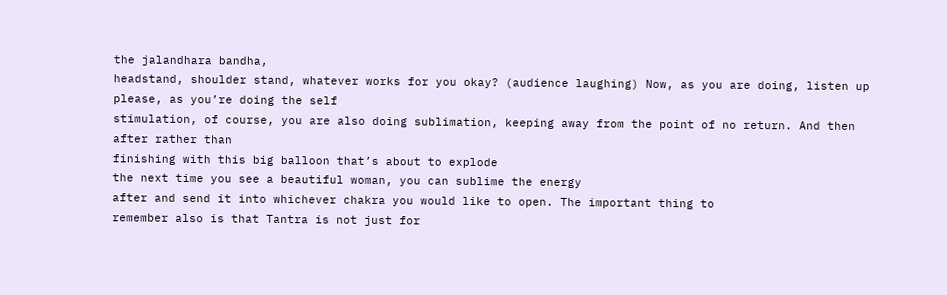the jalandhara bandha,
headstand, shoulder stand, whatever works for you okay? (audience laughing) Now, as you are doing, listen up please, as you’re doing the self
stimulation, of course, you are also doing sublimation, keeping away from the point of no return. And then after rather than
finishing with this big balloon that’s about to explode
the next time you see a beautiful woman, you can sublime the energy
after and send it into whichever chakra you would like to open. The important thing to
remember also is that Tantra is not just for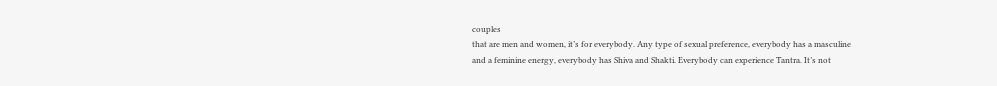couples
that are men and women, it’s for everybody. Any type of sexual preference, everybody has a masculine
and a feminine energy, everybody has Shiva and Shakti. Everybody can experience Tantra. It’s not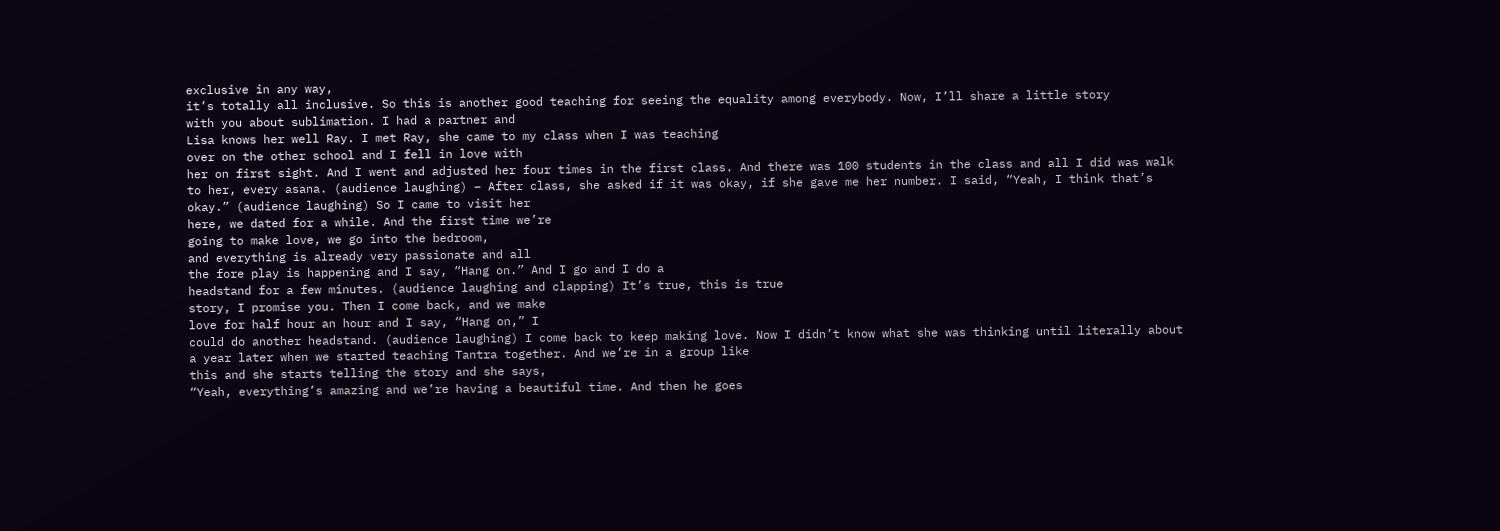exclusive in any way,
it’s totally all inclusive. So this is another good teaching for seeing the equality among everybody. Now, I’ll share a little story
with you about sublimation. I had a partner and
Lisa knows her well Ray. I met Ray, she came to my class when I was teaching
over on the other school and I fell in love with
her on first sight. And I went and adjusted her four times in the first class. And there was 100 students in the class and all I did was walk
to her, every asana. (audience laughing) – After class, she asked if it was okay, if she gave me her number. I said, “Yeah, I think that’s okay.” (audience laughing) So I came to visit her
here, we dated for a while. And the first time we’re
going to make love, we go into the bedroom,
and everything is already very passionate and all
the fore play is happening and I say, “Hang on.” And I go and I do a
headstand for a few minutes. (audience laughing and clapping) It’s true, this is true
story, I promise you. Then I come back, and we make
love for half hour an hour and I say, “Hang on,” I
could do another headstand. (audience laughing) I come back to keep making love. Now I didn’t know what she was thinking until literally about a year later when we started teaching Tantra together. And we’re in a group like
this and she starts telling the story and she says,
“Yeah, everything’s amazing and we’re having a beautiful time. And then he goes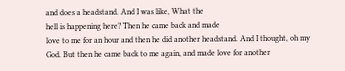and does a headstand. And I was like, What the
hell is happening here? Then he came back and made
love to me for an hour and then he did another headstand. And I thought, oh my God. But then he came back to me again, and made love for another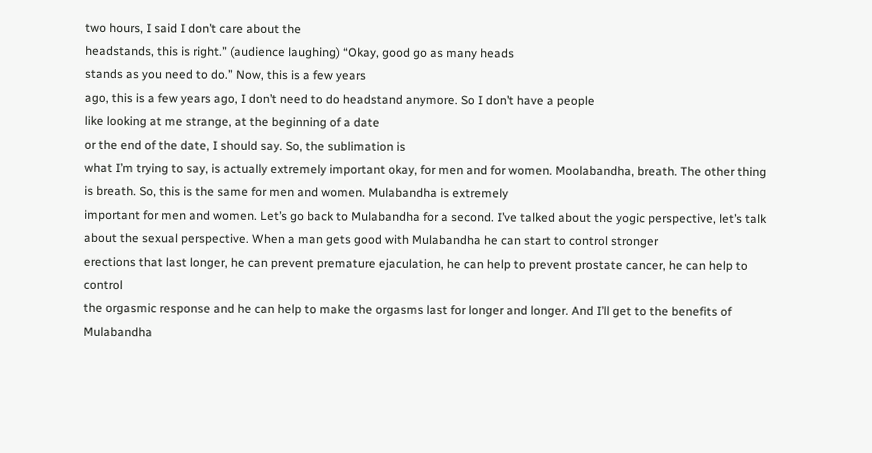two hours, I said I don’t care about the
headstands, this is right.” (audience laughing) “Okay, good go as many heads
stands as you need to do.” Now, this is a few years
ago, this is a few years ago, I don’t need to do headstand anymore. So I don’t have a people
like looking at me strange, at the beginning of a date
or the end of the date, I should say. So, the sublimation is
what I’m trying to say, is actually extremely important okay, for men and for women. Moolabandha, breath. The other thing is breath. So, this is the same for men and women. Mulabandha is extremely
important for men and women. Let’s go back to Mulabandha for a second. I’ve talked about the yogic perspective, let’s talk about the sexual perspective. When a man gets good with Mulabandha he can start to control stronger
erections that last longer, he can prevent premature ejaculation, he can help to prevent prostate cancer, he can help to control
the orgasmic response and he can help to make the orgasms last for longer and longer. And I’ll get to the benefits of Mulabandha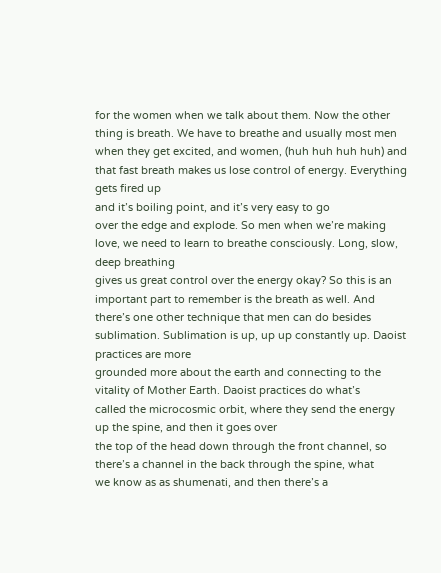for the women when we talk about them. Now the other thing is breath. We have to breathe and usually most men when they get excited, and women, (huh huh huh huh) and that fast breath makes us lose control of energy. Everything gets fired up
and it’s boiling point, and it’s very easy to go
over the edge and explode. So men when we’re making love, we need to learn to breathe consciously. Long, slow, deep breathing
gives us great control over the energy okay? So this is an important part to remember is the breath as well. And there’s one other technique that men can do besides sublimation. Sublimation is up, up up constantly up. Daoist practices are more
grounded more about the earth and connecting to the
vitality of Mother Earth. Daoist practices do what’s
called the microcosmic orbit, where they send the energy up the spine, and then it goes over
the top of the head down through the front channel, so
there’s a channel in the back through the spine, what
we know as as shumenati, and then there’s a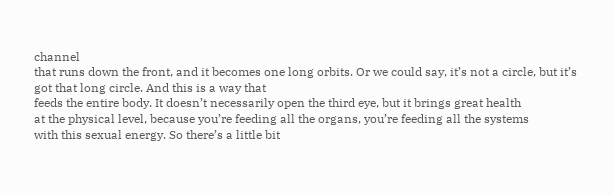channel
that runs down the front, and it becomes one long orbits. Or we could say, it’s not a circle, but it’s got that long circle. And this is a way that
feeds the entire body. It doesn’t necessarily open the third eye, but it brings great health
at the physical level, because you’re feeding all the organs, you’re feeding all the systems
with this sexual energy. So there’s a little bit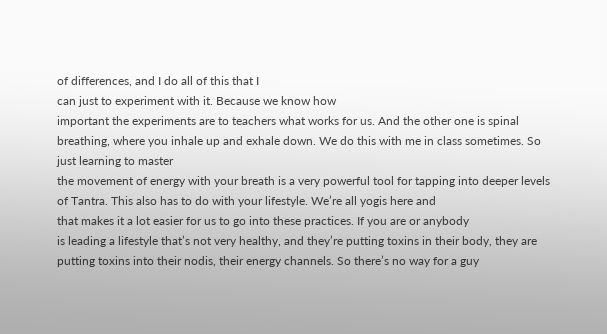of differences, and I do all of this that I
can just to experiment with it. Because we know how
important the experiments are to teachers what works for us. And the other one is spinal breathing, where you inhale up and exhale down. We do this with me in class sometimes. So just learning to master
the movement of energy with your breath is a very powerful tool for tapping into deeper levels of Tantra. This also has to do with your lifestyle. We’re all yogis here and
that makes it a lot easier for us to go into these practices. If you are or anybody
is leading a lifestyle that’s not very healthy, and they’re putting toxins in their body, they are putting toxins into their nodis, their energy channels. So there’s no way for a guy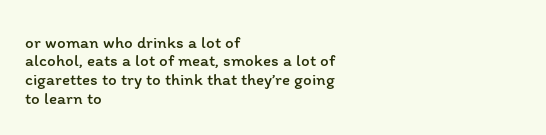or woman who drinks a lot of
alcohol, eats a lot of meat, smokes a lot of cigarettes to try to think that they’re going to learn to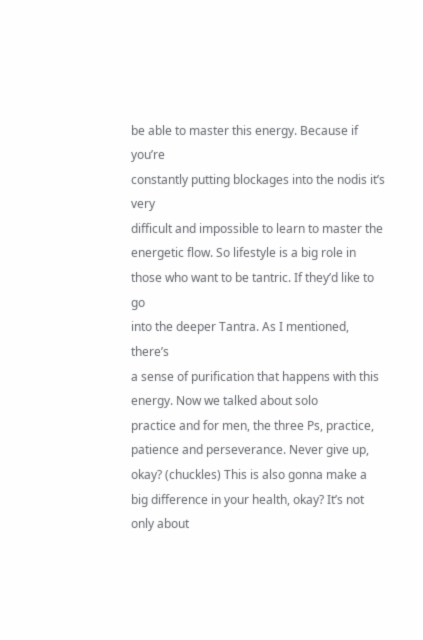be able to master this energy. Because if you’re
constantly putting blockages into the nodis it’s very
difficult and impossible to learn to master the energetic flow. So lifestyle is a big role in
those who want to be tantric. If they’d like to go
into the deeper Tantra. As I mentioned, there’s
a sense of purification that happens with this energy. Now we talked about solo
practice and for men, the three Ps, practice,
patience and perseverance. Never give up, okay? (chuckles) This is also gonna make a big difference in your health, okay? It’s not only about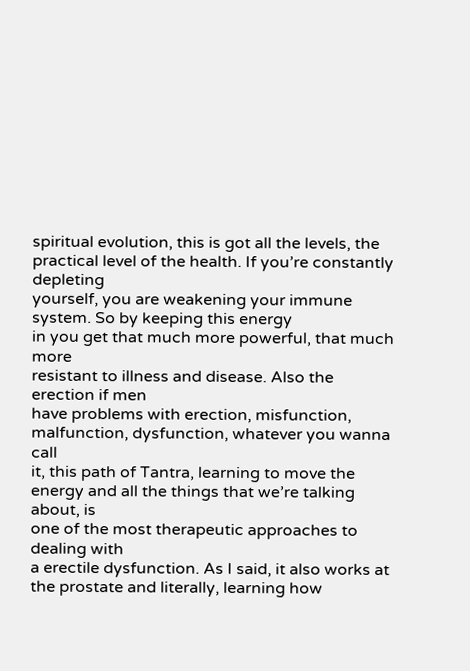spiritual evolution, this is got all the levels, the practical level of the health. If you’re constantly depleting
yourself, you are weakening your immune system. So by keeping this energy
in you get that much more powerful, that much more
resistant to illness and disease. Also the erection if men
have problems with erection, misfunction, malfunction, dysfunction, whatever you wanna call
it, this path of Tantra, learning to move the
energy and all the things that we’re talking about, is
one of the most therapeutic approaches to dealing with
a erectile dysfunction. As I said, it also works at
the prostate and literally, learning how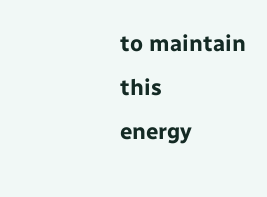to maintain this
energy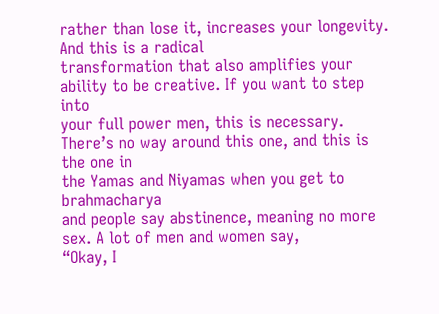rather than lose it, increases your longevity. And this is a radical
transformation that also amplifies your ability to be creative. If you want to step into
your full power men, this is necessary. There’s no way around this one, and this is the one in
the Yamas and Niyamas when you get to brahmacharya
and people say abstinence, meaning no more sex. A lot of men and women say,
“Okay, I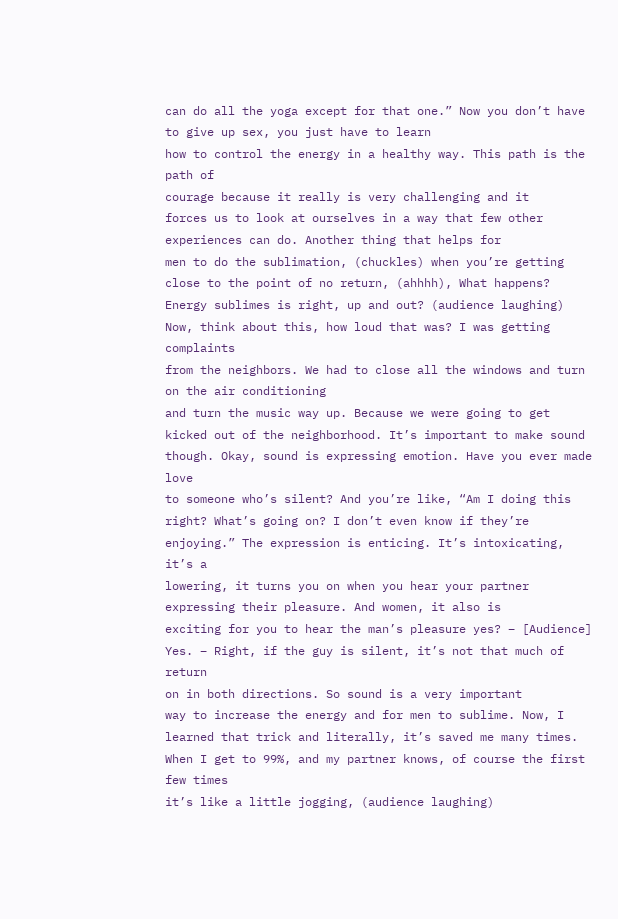can do all the yoga except for that one.” Now you don’t have to give up sex, you just have to learn
how to control the energy in a healthy way. This path is the path of
courage because it really is very challenging and it
forces us to look at ourselves in a way that few other
experiences can do. Another thing that helps for
men to do the sublimation, (chuckles) when you’re getting close to the point of no return, (ahhhh), What happens? Energy sublimes is right, up and out? (audience laughing) Now, think about this, how loud that was? I was getting complaints
from the neighbors. We had to close all the windows and turn on the air conditioning
and turn the music way up. Because we were going to get
kicked out of the neighborhood. It’s important to make sound though. Okay, sound is expressing emotion. Have you ever made love
to someone who’s silent? And you’re like, “Am I doing this right? What’s going on? I don’t even know if they’re enjoying.” The expression is enticing. It’s intoxicating, it’s a
lowering, it turns you on when you hear your partner
expressing their pleasure. And women, it also is
exciting for you to hear the man’s pleasure yes? – [Audience] Yes. – Right, if the guy is silent, it’s not that much of return
on in both directions. So sound is a very important
way to increase the energy and for men to sublime. Now, I learned that trick and literally, it’s saved me many times. When I get to 99%, and my partner knows, of course the first few times
it’s like a little jogging, (audience laughing)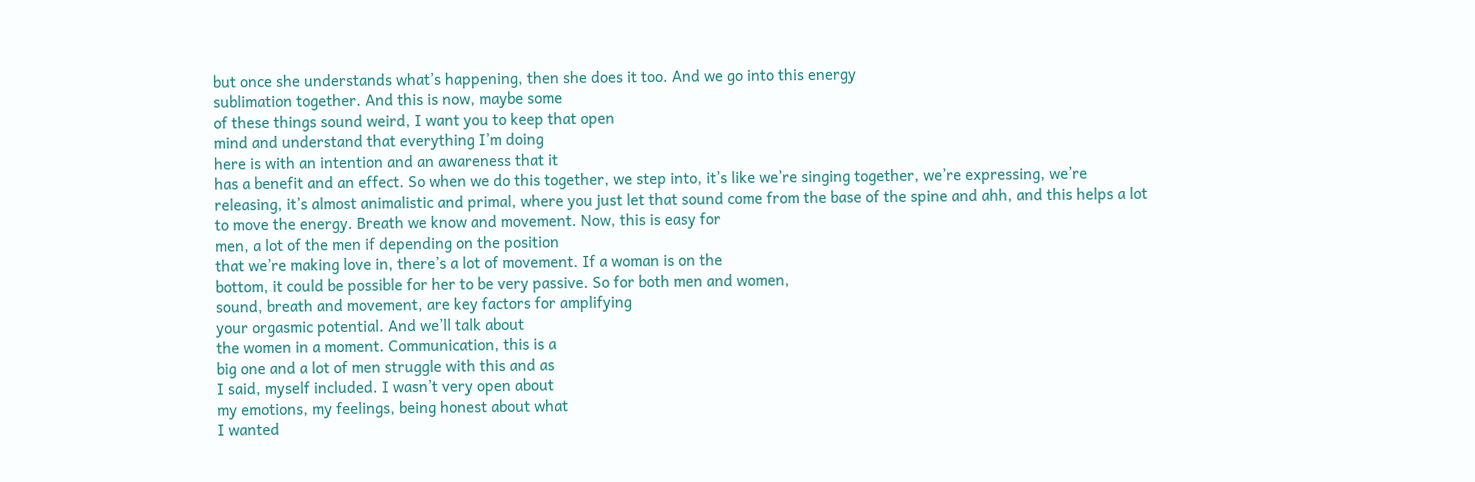but once she understands what’s happening, then she does it too. And we go into this energy
sublimation together. And this is now, maybe some
of these things sound weird, I want you to keep that open
mind and understand that everything I’m doing
here is with an intention and an awareness that it
has a benefit and an effect. So when we do this together, we step into, it’s like we’re singing together, we’re expressing, we’re releasing, it’s almost animalistic and primal, where you just let that sound come from the base of the spine and ahh, and this helps a lot to move the energy. Breath we know and movement. Now, this is easy for
men, a lot of the men if depending on the position
that we’re making love in, there’s a lot of movement. If a woman is on the
bottom, it could be possible for her to be very passive. So for both men and women,
sound, breath and movement, are key factors for amplifying
your orgasmic potential. And we’ll talk about
the women in a moment. Communication, this is a
big one and a lot of men struggle with this and as
I said, myself included. I wasn’t very open about
my emotions, my feelings, being honest about what
I wanted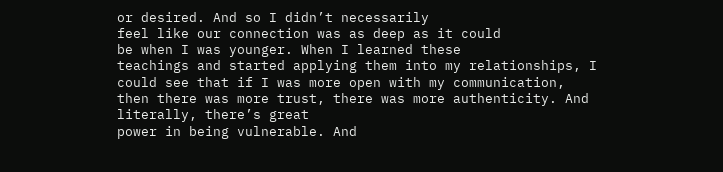or desired. And so I didn’t necessarily
feel like our connection was as deep as it could
be when I was younger. When I learned these
teachings and started applying them into my relationships, I
could see that if I was more open with my communication,
then there was more trust, there was more authenticity. And literally, there’s great
power in being vulnerable. And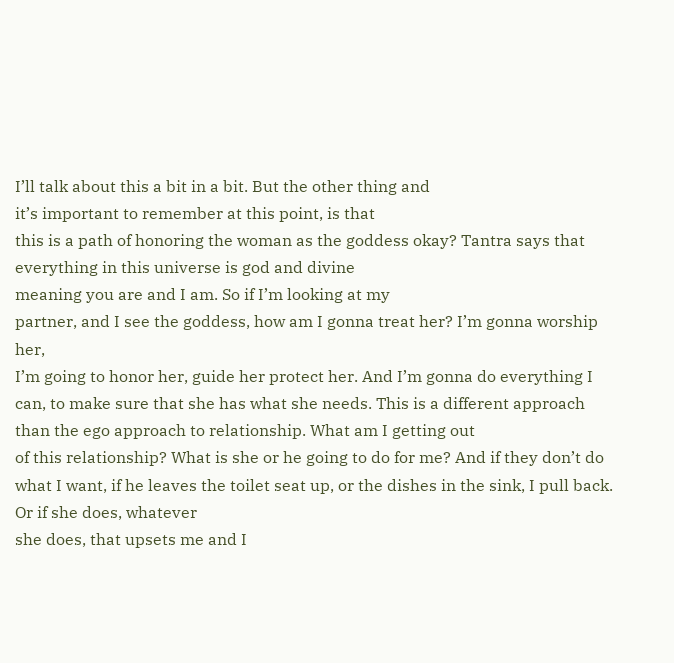I’ll talk about this a bit in a bit. But the other thing and
it’s important to remember at this point, is that
this is a path of honoring the woman as the goddess okay? Tantra says that
everything in this universe is god and divine
meaning you are and I am. So if I’m looking at my
partner, and I see the goddess, how am I gonna treat her? I’m gonna worship her,
I’m going to honor her, guide her protect her. And I’m gonna do everything I can, to make sure that she has what she needs. This is a different approach
than the ego approach to relationship. What am I getting out
of this relationship? What is she or he going to do for me? And if they don’t do what I want, if he leaves the toilet seat up, or the dishes in the sink, I pull back. Or if she does, whatever
she does, that upsets me and I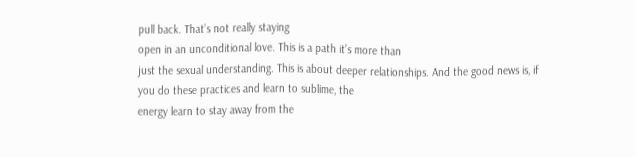pull back. That’s not really staying
open in an unconditional love. This is a path it’s more than
just the sexual understanding. This is about deeper relationships. And the good news is, if
you do these practices and learn to sublime, the
energy learn to stay away from the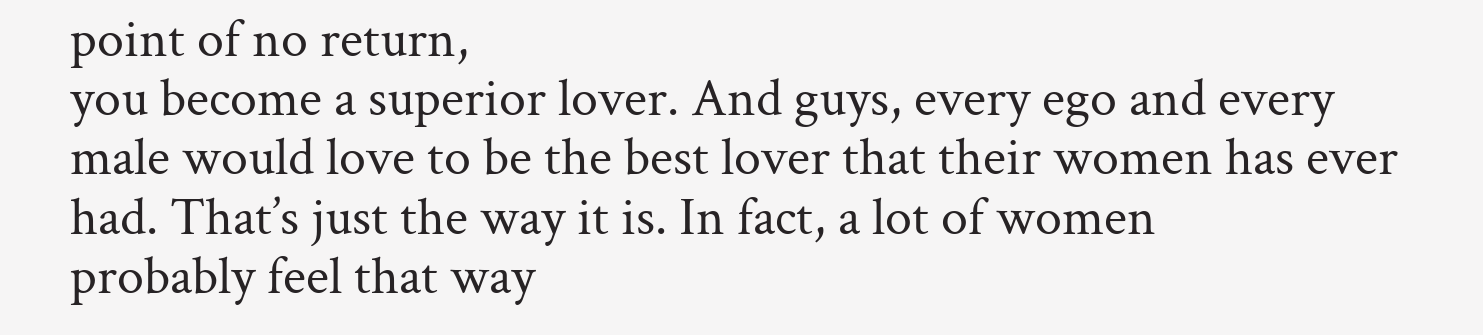point of no return,
you become a superior lover. And guys, every ego and every
male would love to be the best lover that their women has ever had. That’s just the way it is. In fact, a lot of women
probably feel that way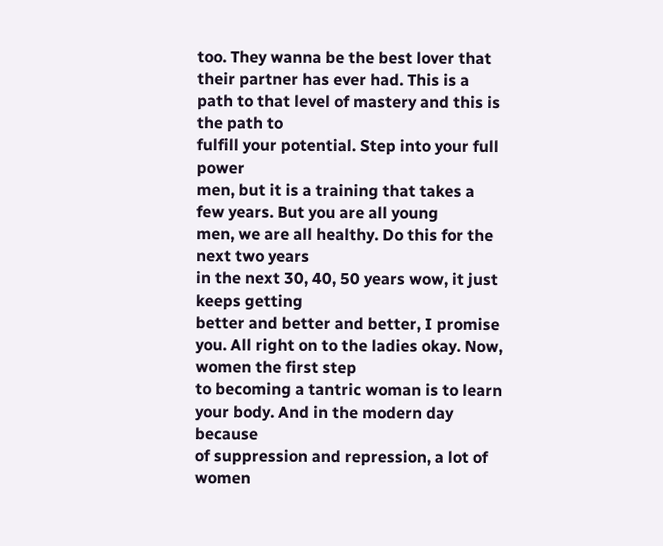too. They wanna be the best lover that their partner has ever had. This is a path to that level of mastery and this is the path to
fulfill your potential. Step into your full power
men, but it is a training that takes a few years. But you are all young
men, we are all healthy. Do this for the next two years
in the next 30, 40, 50 years wow, it just keeps getting
better and better and better, I promise you. All right on to the ladies okay. Now, women the first step
to becoming a tantric woman is to learn your body. And in the modern day because
of suppression and repression, a lot of women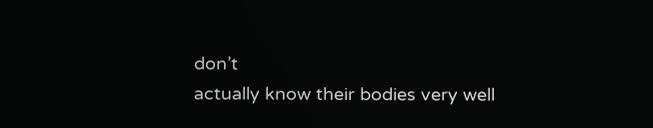don’t
actually know their bodies very well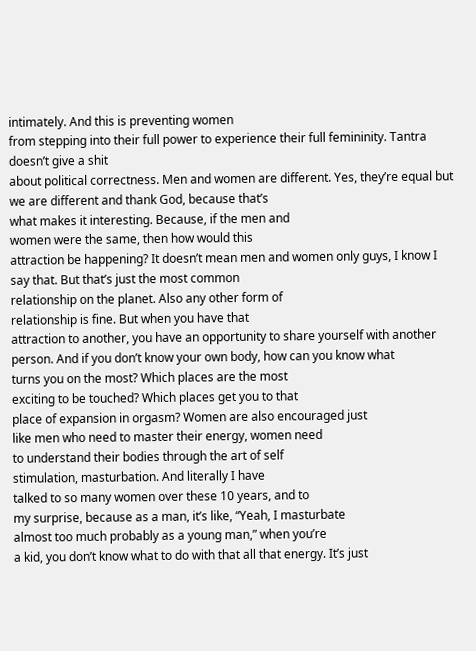intimately. And this is preventing women
from stepping into their full power to experience their full femininity. Tantra doesn’t give a shit
about political correctness. Men and women are different. Yes, they’re equal but we are different and thank God, because that’s
what makes it interesting. Because, if the men and
women were the same, then how would this
attraction be happening? It doesn’t mean men and women only guys, I know I say that. But that’s just the most common
relationship on the planet. Also any other form of
relationship is fine. But when you have that
attraction to another, you have an opportunity to share yourself with another person. And if you don’t know your own body, how can you know what
turns you on the most? Which places are the most
exciting to be touched? Which places get you to that
place of expansion in orgasm? Women are also encouraged just
like men who need to master their energy, women need
to understand their bodies through the art of self
stimulation, masturbation. And literally I have
talked to so many women over these 10 years, and to
my surprise, because as a man, it’s like, “Yeah, I masturbate
almost too much probably as a young man,” when you’re
a kid, you don’t know what to do with that all that energy. It’s just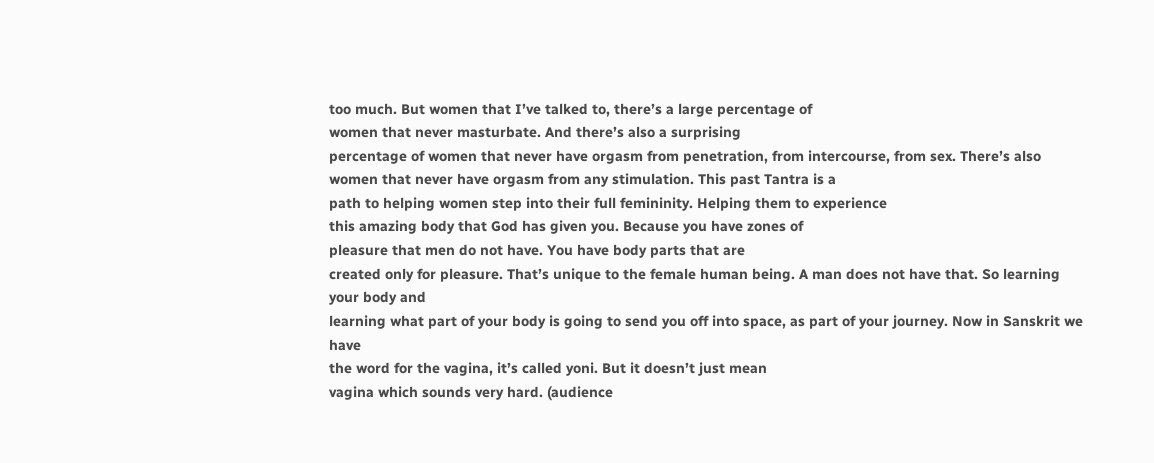too much. But women that I’ve talked to, there’s a large percentage of
women that never masturbate. And there’s also a surprising
percentage of women that never have orgasm from penetration, from intercourse, from sex. There’s also women that never have orgasm from any stimulation. This past Tantra is a
path to helping women step into their full femininity. Helping them to experience
this amazing body that God has given you. Because you have zones of
pleasure that men do not have. You have body parts that are
created only for pleasure. That’s unique to the female human being. A man does not have that. So learning your body and
learning what part of your body is going to send you off into space, as part of your journey. Now in Sanskrit we have
the word for the vagina, it’s called yoni. But it doesn’t just mean
vagina which sounds very hard. (audience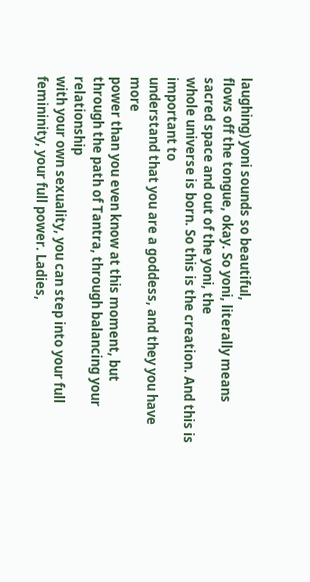laughing) yoni sounds so beautiful,
flows off the tongue, okay. So yoni, literally means sacred space and out of the yoni, the
whole universe is born. So this is the creation. And this is important to
understand that you are a goddess, and they you have more
power than you even know at this moment, but
through the path of Tantra, through balancing your relationship
with your own sexuality, you can step into your full
femininity, your full power. Ladies,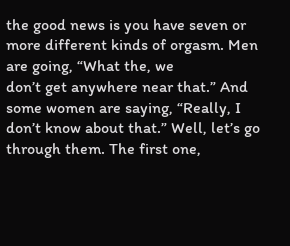the good news is you have seven or more different kinds of orgasm. Men are going, “What the, we
don’t get anywhere near that.” And some women are saying, “Really, I don’t know about that.” Well, let’s go through them. The first one,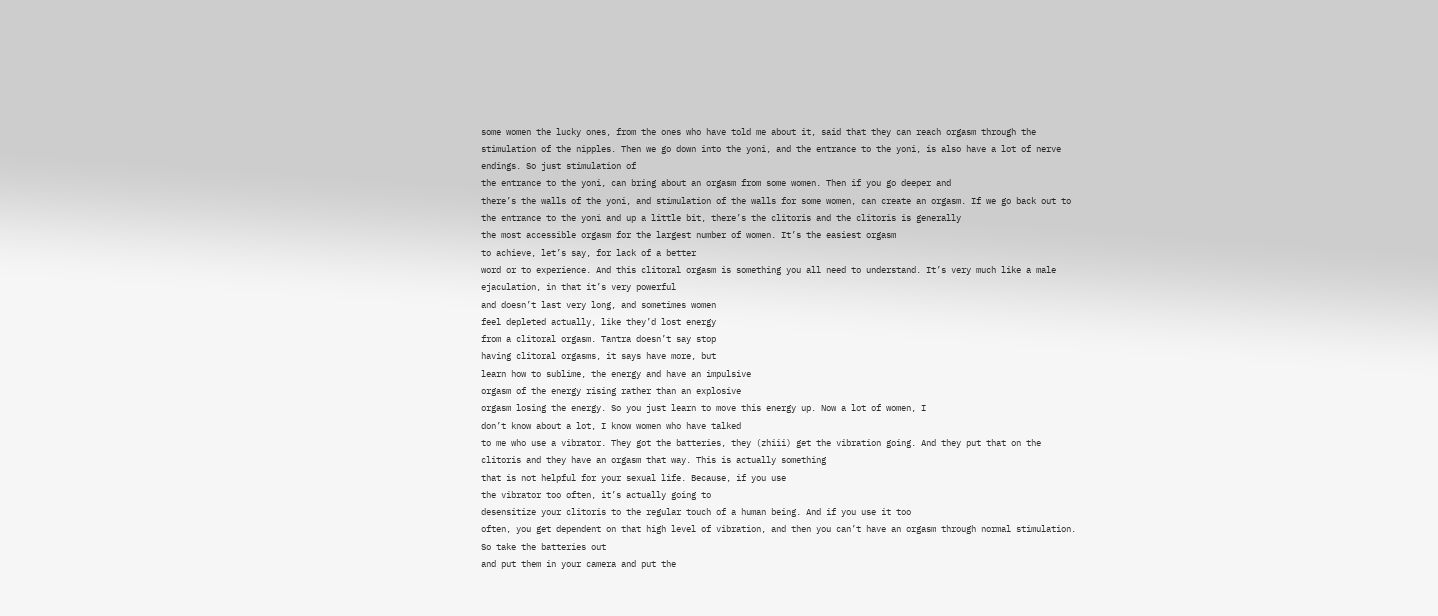some women the lucky ones, from the ones who have told me about it, said that they can reach orgasm through the stimulation of the nipples. Then we go down into the yoni, and the entrance to the yoni, is also have a lot of nerve endings. So just stimulation of
the entrance to the yoni, can bring about an orgasm from some women. Then if you go deeper and
there’s the walls of the yoni, and stimulation of the walls for some women, can create an orgasm. If we go back out to
the entrance to the yoni and up a little bit, there’s the clitoris and the clitoris is generally
the most accessible orgasm for the largest number of women. It’s the easiest orgasm
to achieve, let’s say, for lack of a better
word or to experience. And this clitoral orgasm is something you all need to understand. It’s very much like a male ejaculation, in that it’s very powerful
and doesn’t last very long, and sometimes women
feel depleted actually, like they’d lost energy
from a clitoral orgasm. Tantra doesn’t say stop
having clitoral orgasms, it says have more, but
learn how to sublime, the energy and have an impulsive
orgasm of the energy rising rather than an explosive
orgasm losing the energy. So you just learn to move this energy up. Now a lot of women, I
don’t know about a lot, I know women who have talked
to me who use a vibrator. They got the batteries, they (zhiii) get the vibration going. And they put that on the clitoris and they have an orgasm that way. This is actually something
that is not helpful for your sexual life. Because, if you use
the vibrator too often, it’s actually going to
desensitize your clitoris to the regular touch of a human being. And if you use it too
often, you get dependent on that high level of vibration, and then you can’t have an orgasm through normal stimulation. So take the batteries out
and put them in your camera and put the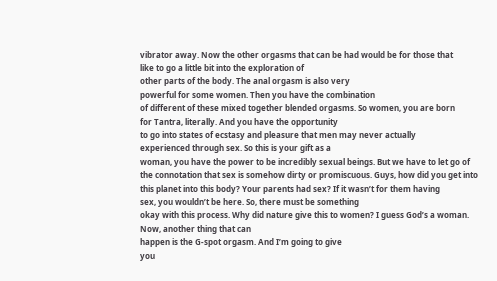vibrator away. Now the other orgasms that can be had would be for those that
like to go a little bit into the exploration of
other parts of the body. The anal orgasm is also very
powerful for some women. Then you have the combination
of different of these mixed together blended orgasms. So women, you are born
for Tantra, literally. And you have the opportunity
to go into states of ecstasy and pleasure that men may never actually
experienced through sex. So this is your gift as a
woman, you have the power to be incredibly sexual beings. But we have to let go of the connotation that sex is somehow dirty or promiscuous. Guys, how did you get into
this planet into this body? Your parents had sex? If it wasn’t for them having
sex, you wouldn’t be here. So, there must be something
okay with this process. Why did nature give this to women? I guess God’s a woman. Now, another thing that can
happen is the G-spot orgasm. And I’m going to give
you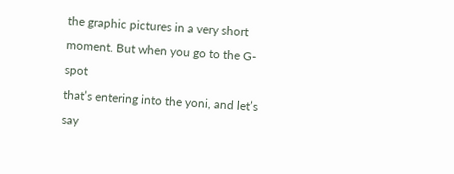the graphic pictures in a very short moment. But when you go to the G-spot
that’s entering into the yoni, and let’s say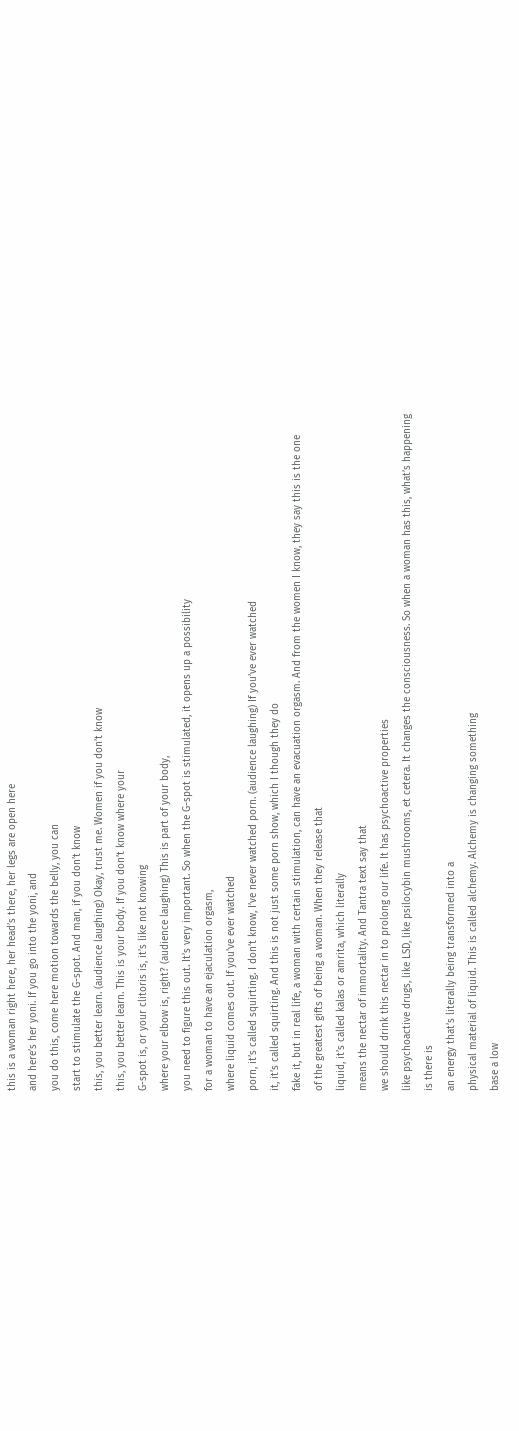this is a woman right here, her head’s there, her legs are open here
and here’s her yoni. If you go into the yoni, and
you do this, come here motion towards the belly, you can
start to stimulate the G-spot. And man, if you don’t know
this, you better learn. (audience laughing) Okay, trust me. Women if you don’t know
this, you better learn. This is your body. If you don’t know where your
G-spot is, or your clitoris is, it’s like not knowing
where your elbow is, right? (audience laughing) This is part of your body,
you need to figure this out. It’s very important. So when the G-spot is stimulated, it opens up a possibility
for a woman to have an ejaculation orgasm,
where liquid comes out. If you’ve ever watched
porn, it’s called squirting. I don’t know, I’ve never watched porn. (audience laughing) If you’ve ever watched
it, it’s called squirting. And this is not just some porn show, which I though they do
fake it, but in real life, a woman with certain stimulation, can have an evacuation orgasm. And from the women I know, they say this is the one
of the greatest gifts of being a woman. When they release that
liquid, it’s called kalas or amrita, which literally
means the nectar of immortality. And Tantra text say that
we should drink this nectar in to prolong our life. It has psychoactive properties
like psychoactive drugs, like LSD, like psilocybin mushrooms, et cetera. It changes the consciousness. So when a woman has this, what’s happening is there is
an energy that’s literally being transformed into a
physical material of liquid. This is called alchemy. Alchemy is changing something
base a low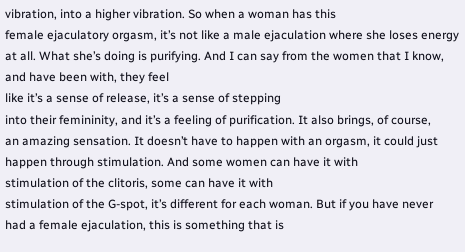vibration, into a higher vibration. So when a woman has this
female ejaculatory orgasm, it’s not like a male ejaculation where she loses energy at all. What she’s doing is purifying. And I can say from the women that I know, and have been with, they feel
like it’s a sense of release, it’s a sense of stepping
into their femininity, and it’s a feeling of purification. It also brings, of course,
an amazing sensation. It doesn’t have to happen with an orgasm, it could just happen through stimulation. And some women can have it with
stimulation of the clitoris, some can have it with
stimulation of the G-spot, it’s different for each woman. But if you have never
had a female ejaculation, this is something that is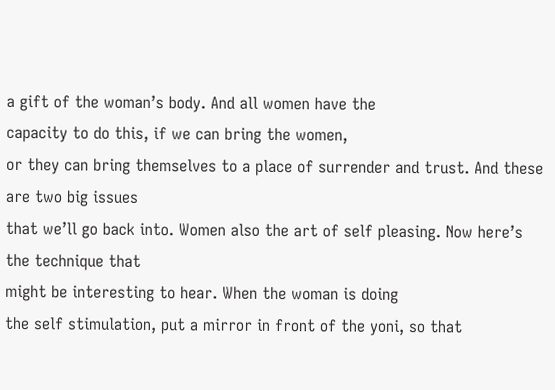a gift of the woman’s body. And all women have the
capacity to do this, if we can bring the women,
or they can bring themselves to a place of surrender and trust. And these are two big issues
that we’ll go back into. Women also the art of self pleasing. Now here’s the technique that
might be interesting to hear. When the woman is doing
the self stimulation, put a mirror in front of the yoni, so that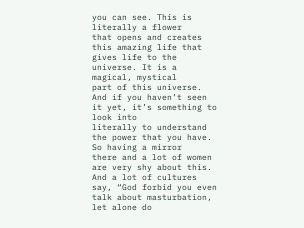you can see. This is literally a flower
that opens and creates this amazing life that
gives life to the universe. It is a magical, mystical
part of this universe. And if you haven’t seen it yet, it’s something to look into
literally to understand the power that you have. So having a mirror
there and a lot of women are very shy about this. And a lot of cultures say, “God forbid you even
talk about masturbation, let alone do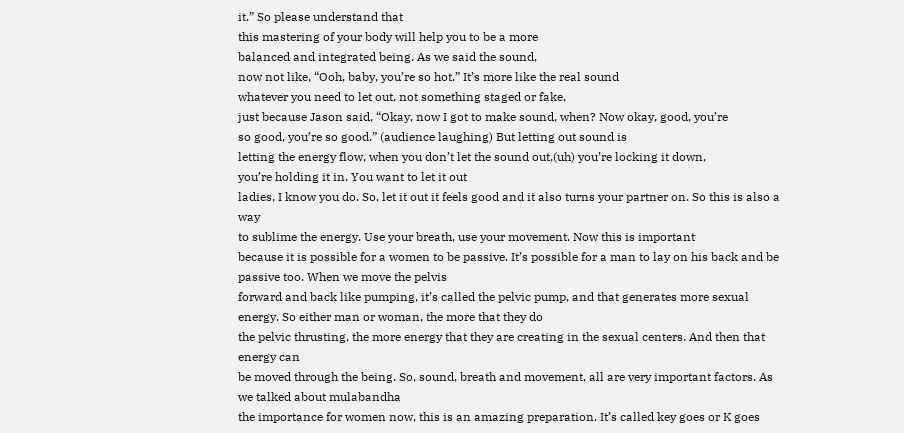it.” So please understand that
this mastering of your body will help you to be a more
balanced and integrated being. As we said the sound,
now not like, “Ooh, baby, you’re so hot.” It’s more like the real sound
whatever you need to let out, not something staged or fake,
just because Jason said, “Okay, now I got to make sound, when? Now okay, good, you’re
so good, you’re so good.” (audience laughing) But letting out sound is
letting the energy flow, when you don’t let the sound out,(uh) you’re locking it down,
you’re holding it in. You want to let it out
ladies, I know you do. So, let it out it feels good and it also turns your partner on. So this is also a way
to sublime the energy. Use your breath, use your movement. Now this is important
because it is possible for a women to be passive. It’s possible for a man to lay on his back and be passive too. When we move the pelvis
forward and back like pumping, it’s called the pelvic pump, and that generates more sexual energy. So either man or woman, the more that they do
the pelvic thrusting, the more energy that they are creating in the sexual centers. And then that energy can
be moved through the being. So, sound, breath and movement, all are very important factors. As we talked about mulabandha
the importance for women now, this is an amazing preparation. It’s called key goes or K goes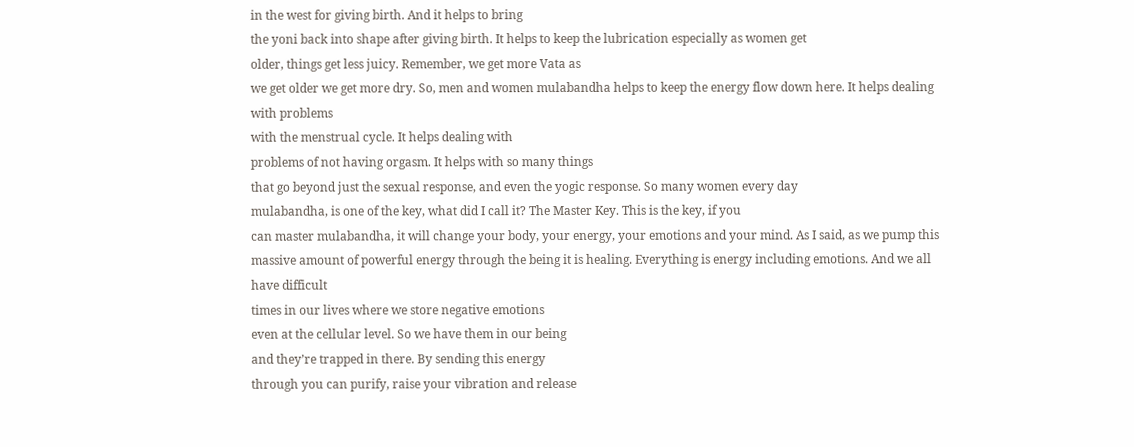in the west for giving birth. And it helps to bring
the yoni back into shape after giving birth. It helps to keep the lubrication especially as women get
older, things get less juicy. Remember, we get more Vata as
we get older we get more dry. So, men and women mulabandha helps to keep the energy flow down here. It helps dealing with problems
with the menstrual cycle. It helps dealing with
problems of not having orgasm. It helps with so many things
that go beyond just the sexual response, and even the yogic response. So many women every day
mulabandha, is one of the key, what did I call it? The Master Key. This is the key, if you
can master mulabandha, it will change your body, your energy, your emotions and your mind. As I said, as we pump this
massive amount of powerful energy through the being it is healing. Everything is energy including emotions. And we all have difficult
times in our lives where we store negative emotions
even at the cellular level. So we have them in our being
and they’re trapped in there. By sending this energy
through you can purify, raise your vibration and release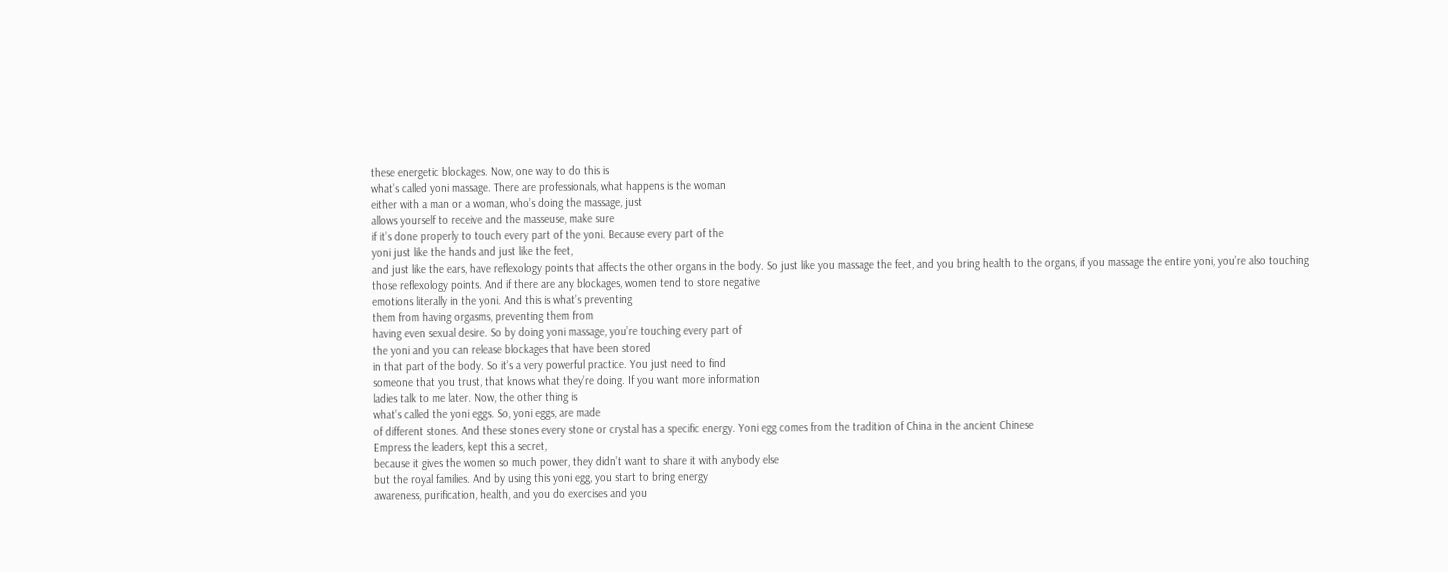these energetic blockages. Now, one way to do this is
what’s called yoni massage. There are professionals, what happens is the woman
either with a man or a woman, who’s doing the massage, just
allows yourself to receive and the masseuse, make sure
if it’s done properly to touch every part of the yoni. Because every part of the
yoni just like the hands and just like the feet,
and just like the ears, have reflexology points that affects the other organs in the body. So just like you massage the feet, and you bring health to the organs, if you massage the entire yoni, you’re also touching
those reflexology points. And if there are any blockages, women tend to store negative
emotions literally in the yoni. And this is what’s preventing
them from having orgasms, preventing them from
having even sexual desire. So by doing yoni massage, you’re touching every part of
the yoni and you can release blockages that have been stored
in that part of the body. So it’s a very powerful practice. You just need to find
someone that you trust, that knows what they’re doing. If you want more information
ladies talk to me later. Now, the other thing is
what’s called the yoni eggs. So, yoni eggs, are made
of different stones. And these stones every stone or crystal has a specific energy. Yoni egg comes from the tradition of China in the ancient Chinese
Empress the leaders, kept this a secret,
because it gives the women so much power, they didn’t want to share it with anybody else
but the royal families. And by using this yoni egg, you start to bring energy
awareness, purification, health, and you do exercises and you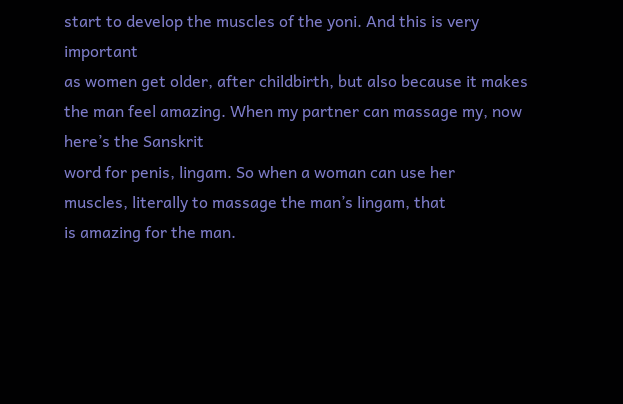start to develop the muscles of the yoni. And this is very important
as women get older, after childbirth, but also because it makes the man feel amazing. When my partner can massage my, now here’s the Sanskrit
word for penis, lingam. So when a woman can use her
muscles, literally to massage the man’s lingam, that
is amazing for the man.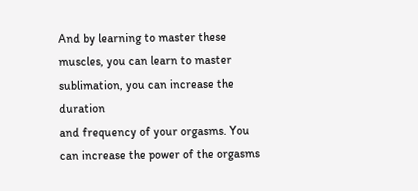And by learning to master these muscles, you can learn to master sublimation, you can increase the duration
and frequency of your orgasms. You can increase the power of the orgasms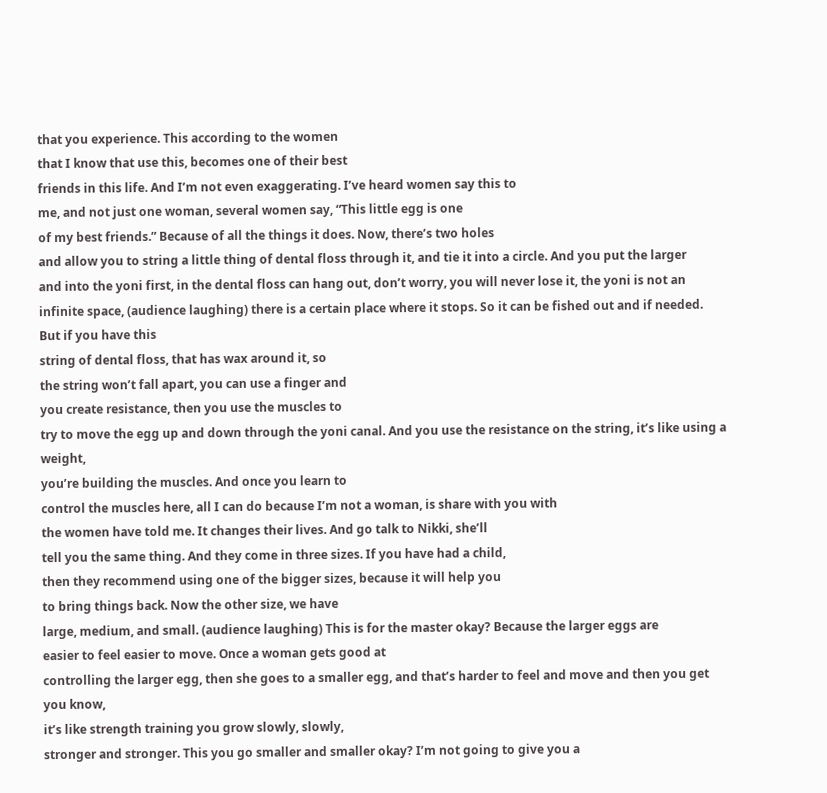that you experience. This according to the women
that I know that use this, becomes one of their best
friends in this life. And I’m not even exaggerating. I’ve heard women say this to
me, and not just one woman, several women say, “This little egg is one
of my best friends.” Because of all the things it does. Now, there’s two holes
and allow you to string a little thing of dental floss through it, and tie it into a circle. And you put the larger
and into the yoni first, in the dental floss can hang out, don’t worry, you will never lose it, the yoni is not an infinite space, (audience laughing) there is a certain place where it stops. So it can be fished out and if needed. But if you have this
string of dental floss, that has wax around it, so
the string won’t fall apart, you can use a finger and
you create resistance, then you use the muscles to
try to move the egg up and down through the yoni canal. And you use the resistance on the string, it’s like using a weight,
you’re building the muscles. And once you learn to
control the muscles here, all I can do because I’m not a woman, is share with you with
the women have told me. It changes their lives. And go talk to Nikki, she’ll
tell you the same thing. And they come in three sizes. If you have had a child,
then they recommend using one of the bigger sizes, because it will help you
to bring things back. Now the other size, we have
large, medium, and small. (audience laughing) This is for the master okay? Because the larger eggs are
easier to feel easier to move. Once a woman gets good at
controlling the larger egg, then she goes to a smaller egg, and that’s harder to feel and move and then you get you know,
it’s like strength training you grow slowly, slowly,
stronger and stronger. This you go smaller and smaller okay? I’m not going to give you a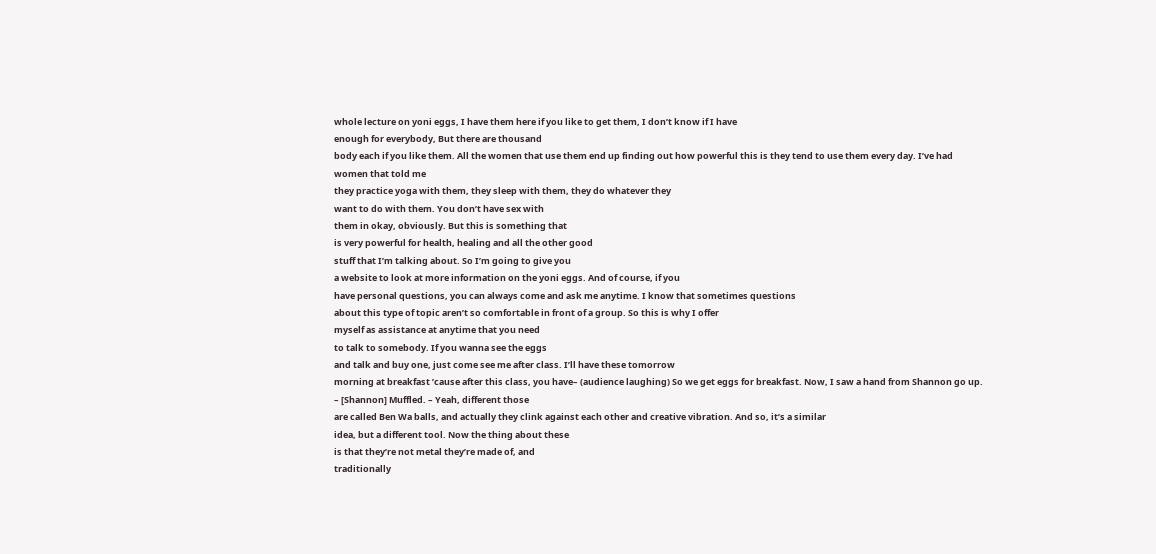whole lecture on yoni eggs, I have them here if you like to get them, I don’t know if I have
enough for everybody, But there are thousand
body each if you like them. All the women that use them end up finding out how powerful this is they tend to use them every day. I’ve had women that told me
they practice yoga with them, they sleep with them, they do whatever they
want to do with them. You don’t have sex with
them in okay, obviously. But this is something that
is very powerful for health, healing and all the other good
stuff that I’m talking about. So I’m going to give you
a website to look at more information on the yoni eggs. And of course, if you
have personal questions, you can always come and ask me anytime. I know that sometimes questions
about this type of topic aren’t so comfortable in front of a group. So this is why I offer
myself as assistance at anytime that you need
to talk to somebody. If you wanna see the eggs
and talk and buy one, just come see me after class. I’ll have these tomorrow
morning at breakfast ’cause after this class, you have– (audience laughing) So we get eggs for breakfast. Now, I saw a hand from Shannon go up. – [Shannon] Muffled. – Yeah, different those
are called Ben Wa balls, and actually they clink against each other and creative vibration. And so, it’s a similar
idea, but a different tool. Now the thing about these
is that they’re not metal they’re made of, and
traditionally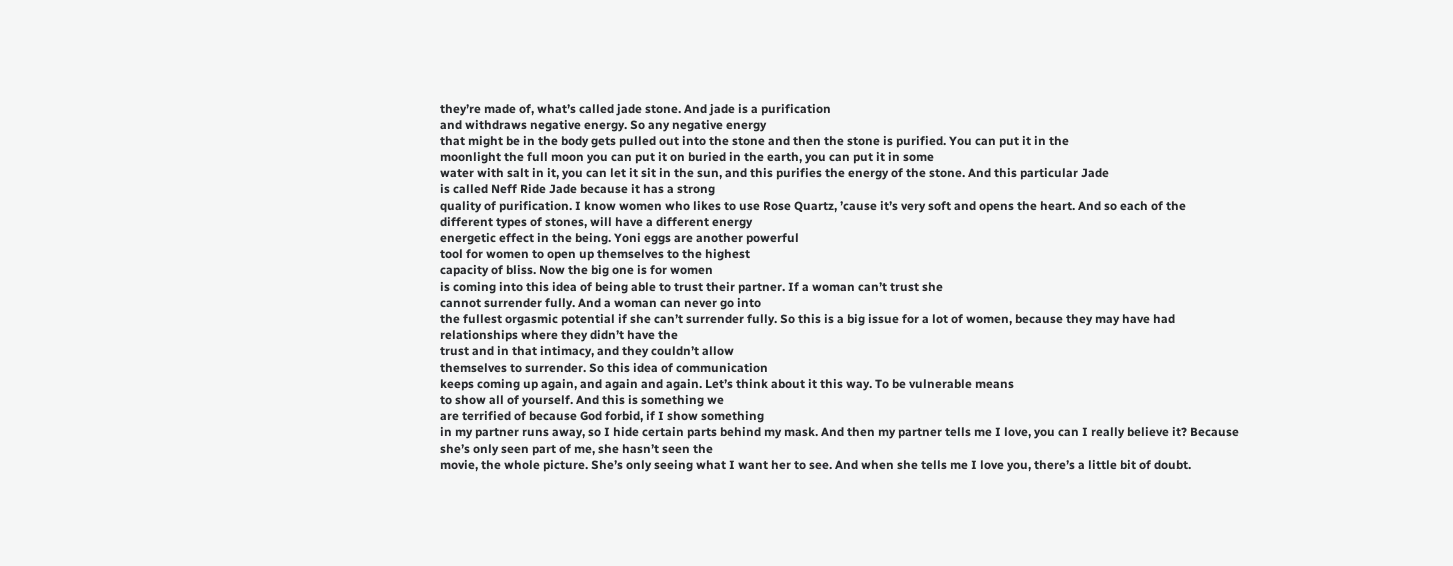they’re made of, what’s called jade stone. And jade is a purification
and withdraws negative energy. So any negative energy
that might be in the body gets pulled out into the stone and then the stone is purified. You can put it in the
moonlight the full moon you can put it on buried in the earth, you can put it in some
water with salt in it, you can let it sit in the sun, and this purifies the energy of the stone. And this particular Jade
is called Neff Ride Jade because it has a strong
quality of purification. I know women who likes to use Rose Quartz, ’cause it’s very soft and opens the heart. And so each of the
different types of stones, will have a different energy
energetic effect in the being. Yoni eggs are another powerful
tool for women to open up themselves to the highest
capacity of bliss. Now the big one is for women
is coming into this idea of being able to trust their partner. If a woman can’t trust she
cannot surrender fully. And a woman can never go into
the fullest orgasmic potential if she can’t surrender fully. So this is a big issue for a lot of women, because they may have had relationships where they didn’t have the
trust and in that intimacy, and they couldn’t allow
themselves to surrender. So this idea of communication
keeps coming up again, and again and again. Let’s think about it this way. To be vulnerable means
to show all of yourself. And this is something we
are terrified of because God forbid, if I show something
in my partner runs away, so I hide certain parts behind my mask. And then my partner tells me I love, you can I really believe it? Because she’s only seen part of me, she hasn’t seen the
movie, the whole picture. She’s only seeing what I want her to see. And when she tells me I love you, there’s a little bit of doubt.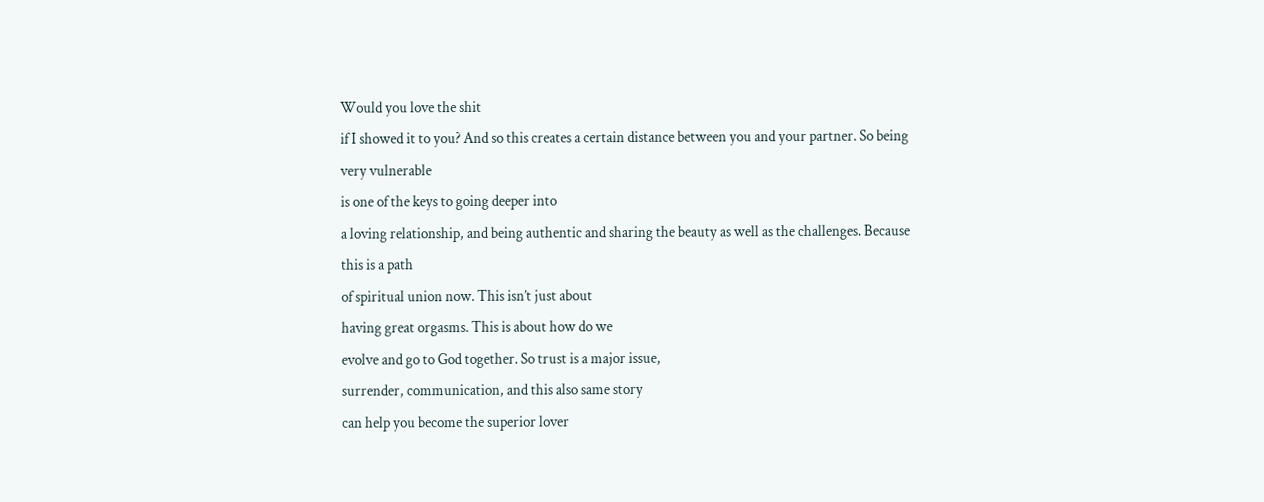Would you love the shit
if I showed it to you? And so this creates a certain distance between you and your partner. So being very vulnerable
is one of the keys to going deeper into
a loving relationship, and being authentic and sharing the beauty as well as the challenges. Because this is a path
of spiritual union now. This isn’t just about
having great orgasms. This is about how do we
evolve and go to God together. So trust is a major issue,
surrender, communication, and this also same story
can help you become the superior lover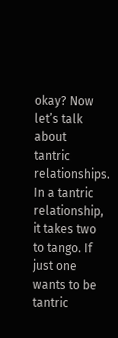okay? Now let’s talk about
tantric relationships. In a tantric relationship, it takes two to tango. If just one wants to be
tantric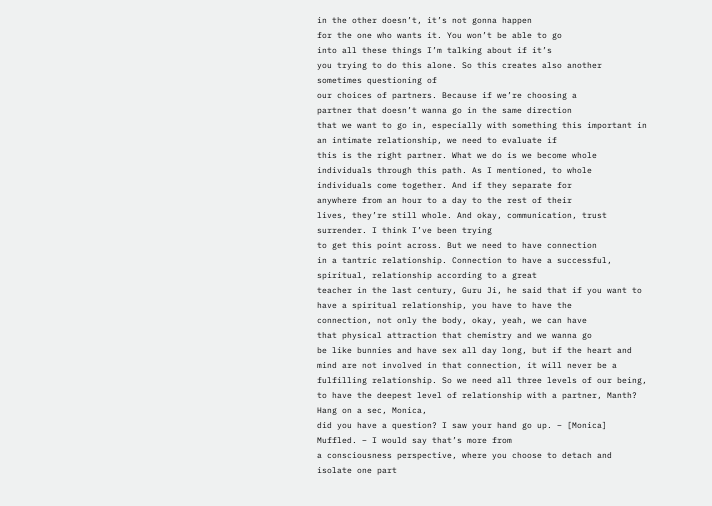in the other doesn’t, it’s not gonna happen
for the one who wants it. You won’t be able to go
into all these things I’m talking about if it’s
you trying to do this alone. So this creates also another sometimes questioning of
our choices of partners. Because if we’re choosing a
partner that doesn’t wanna go in the same direction
that we want to go in, especially with something this important in an intimate relationship, we need to evaluate if
this is the right partner. What we do is we become whole
individuals through this path. As I mentioned, to whole
individuals come together. And if they separate for
anywhere from an hour to a day to the rest of their
lives, they’re still whole. And okay, communication, trust surrender. I think I’ve been trying
to get this point across. But we need to have connection
in a tantric relationship. Connection to have a successful,
spiritual, relationship according to a great
teacher in the last century, Guru Ji, he said that if you want to have a spiritual relationship, you have to have the
connection, not only the body, okay, yeah, we can have
that physical attraction that chemistry and we wanna go
be like bunnies and have sex all day long, but if the heart and mind are not involved in that connection, it will never be a
fulfilling relationship. So we need all three levels of our being, to have the deepest level of relationship with a partner, Manth? Hang on a sec, Monica,
did you have a question? I saw your hand go up. – [Monica] Muffled. – I would say that’s more from
a consciousness perspective, where you choose to detach and isolate one part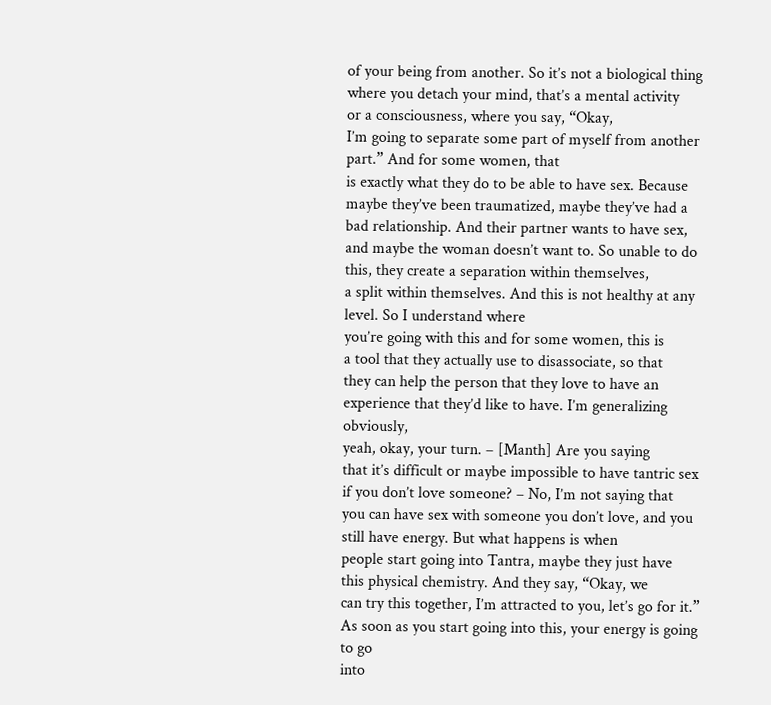of your being from another. So it’s not a biological thing
where you detach your mind, that’s a mental activity
or a consciousness, where you say, “Okay,
I’m going to separate some part of myself from another part.” And for some women, that
is exactly what they do to be able to have sex. Because maybe they’ve been traumatized, maybe they’ve had a bad relationship. And their partner wants to have sex, and maybe the woman doesn’t want to. So unable to do this, they create a separation within themselves,
a split within themselves. And this is not healthy at any level. So I understand where
you’re going with this and for some women, this is
a tool that they actually use to disassociate, so that
they can help the person that they love to have an experience that they’d like to have. I’m generalizing obviously,
yeah, okay, your turn. – [Manth] Are you saying
that it’s difficult or maybe impossible to have tantric sex if you don’t love someone? – No, I’m not saying that
you can have sex with someone you don’t love, and you still have energy. But what happens is when
people start going into Tantra, maybe they just have
this physical chemistry. And they say, “Okay, we
can try this together, I’m attracted to you, let’s go for it.” As soon as you start going into this, your energy is going to go
into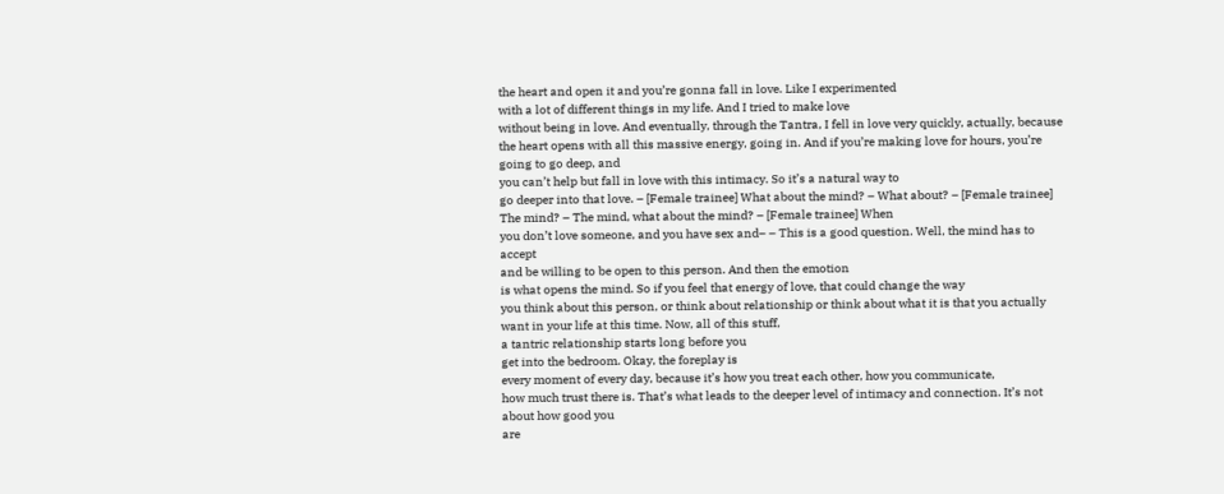the heart and open it and you’re gonna fall in love. Like I experimented
with a lot of different things in my life. And I tried to make love
without being in love. And eventually, through the Tantra, I fell in love very quickly, actually, because the heart opens with all this massive energy, going in. And if you’re making love for hours, you’re going to go deep, and
you can’t help but fall in love with this intimacy. So it’s a natural way to
go deeper into that love. – [Female trainee] What about the mind? – What about? – [Female trainee] The mind? – The mind, what about the mind? – [Female trainee] When
you don’t love someone, and you have sex and– – This is a good question. Well, the mind has to accept
and be willing to be open to this person. And then the emotion
is what opens the mind. So if you feel that energy of love, that could change the way
you think about this person, or think about relationship or think about what it is that you actually
want in your life at this time. Now, all of this stuff,
a tantric relationship starts long before you
get into the bedroom. Okay, the foreplay is
every moment of every day, because it’s how you treat each other, how you communicate,
how much trust there is. That’s what leads to the deeper level of intimacy and connection. It’s not about how good you
are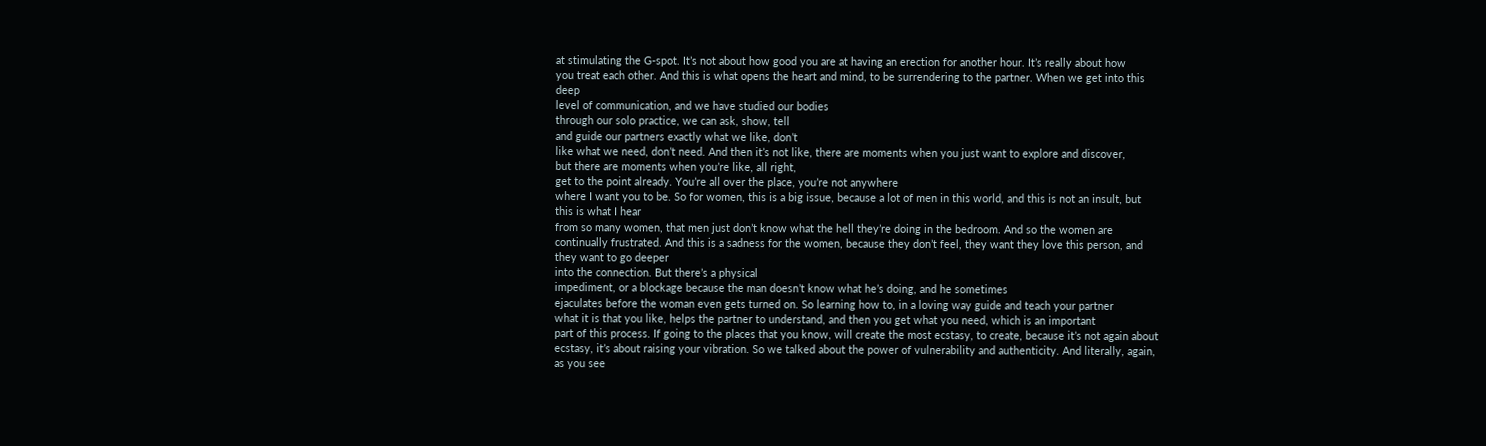at stimulating the G-spot. It’s not about how good you are at having an erection for another hour. It’s really about how
you treat each other. And this is what opens the heart and mind, to be surrendering to the partner. When we get into this deep
level of communication, and we have studied our bodies
through our solo practice, we can ask, show, tell
and guide our partners exactly what we like, don’t
like what we need, don’t need. And then it’s not like, there are moments when you just want to explore and discover,
but there are moments when you’re like, all right,
get to the point already. You’re all over the place, you’re not anywhere
where I want you to be. So for women, this is a big issue, because a lot of men in this world, and this is not an insult, but this is what I hear
from so many women, that men just don’t know what the hell they’re doing in the bedroom. And so the women are
continually frustrated. And this is a sadness for the women, because they don’t feel, they want they love this person, and they want to go deeper
into the connection. But there’s a physical
impediment, or a blockage because the man doesn’t know what he’s doing, and he sometimes
ejaculates before the woman even gets turned on. So learning how to, in a loving way guide and teach your partner
what it is that you like, helps the partner to understand, and then you get what you need, which is an important
part of this process. If going to the places that you know, will create the most ecstasy, to create, because it’s not again about ecstasy, it’s about raising your vibration. So we talked about the power of vulnerability and authenticity. And literally, again, as you see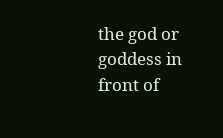the god or goddess in front of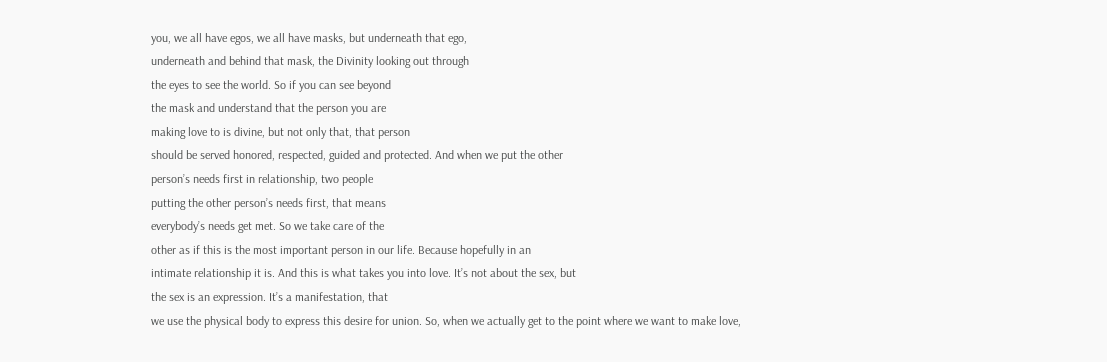you, we all have egos, we all have masks, but underneath that ego,
underneath and behind that mask, the Divinity looking out through
the eyes to see the world. So if you can see beyond
the mask and understand that the person you are
making love to is divine, but not only that, that person
should be served honored, respected, guided and protected. And when we put the other
person’s needs first in relationship, two people
putting the other person’s needs first, that means
everybody’s needs get met. So we take care of the
other as if this is the most important person in our life. Because hopefully in an
intimate relationship it is. And this is what takes you into love. It’s not about the sex, but
the sex is an expression. It’s a manifestation, that
we use the physical body to express this desire for union. So, when we actually get to the point where we want to make love,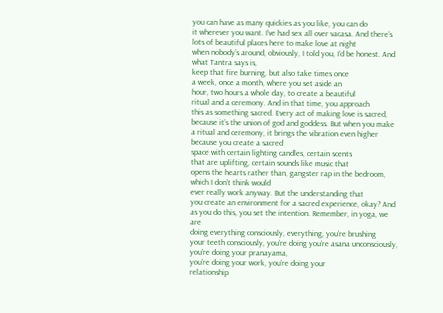you can have as many quickies as you like, you can do
it wherever you want. I’ve had sex all over vacasa. And there’s lots of beautiful places here to make love at night
when nobody’s around, obviously, I told you, I’d be honest. And what Tantra says is,
keep that fire burning, but also take times once
a week, once a month, where you set aside an
hour, two hours a whole day, to create a beautiful
ritual and a ceremony. And in that time, you approach
this as something sacred. Every act of making love is sacred, because it’s the union of god and goddess. But when you make a ritual and ceremony, it brings the vibration even higher because you create a sacred
space with certain lighting candles, certain scents
that are uplifting, certain sounds like music that
opens the hearts rather than, gangster rap in the bedroom, which I don’t think would
ever really work anyway. But the understanding that
you create an environment for a sacred experience, okay? And as you do this, you set the intention. Remember, in yoga, we are
doing everything consciously, everything, you’re brushing
your teeth consciously, you’re doing you’re asana unconsciously, you’re doing your pranayama,
you’re doing your work, you’re doing your
relationship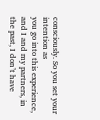consciously. So you set your intention as
you go into this experience, and I and my partners, in the past, I don’t have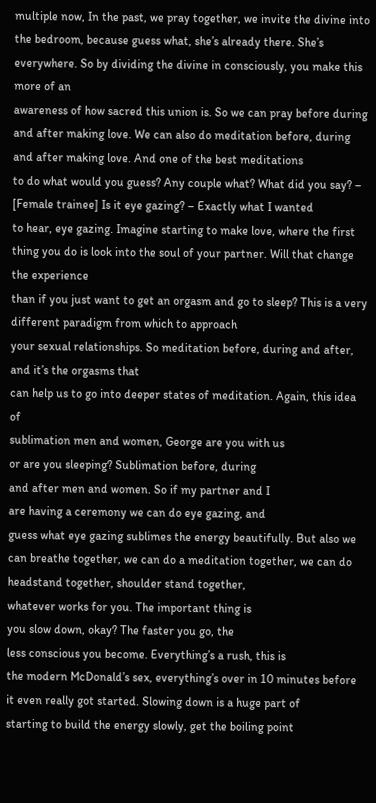multiple now, In the past, we pray together, we invite the divine into the bedroom, because guess what, she’s already there. She’s everywhere. So by dividing the divine in consciously, you make this more of an
awareness of how sacred this union is. So we can pray before during
and after making love. We can also do meditation before, during and after making love. And one of the best meditations
to do what would you guess? Any couple what? What did you say? – [Female trainee] Is it eye gazing? – Exactly what I wanted
to hear, eye gazing. Imagine starting to make love, where the first thing you do is look into the soul of your partner. Will that change the experience
than if you just want to get an orgasm and go to sleep? This is a very different paradigm from which to approach
your sexual relationships. So meditation before, during and after, and it’s the orgasms that
can help us to go into deeper states of meditation. Again, this idea of
sublimation men and women, George are you with us
or are you sleeping? Sublimation before, during
and after men and women. So if my partner and I
are having a ceremony we can do eye gazing, and
guess what eye gazing sublimes the energy beautifully. But also we can breathe together, we can do a meditation together, we can do headstand together, shoulder stand together,
whatever works for you. The important thing is
you slow down, okay? The faster you go, the
less conscious you become. Everything’s a rush, this is
the modern McDonald’s sex, everything’s over in 10 minutes before it even really got started. Slowing down is a huge part of
starting to build the energy slowly, get the boiling point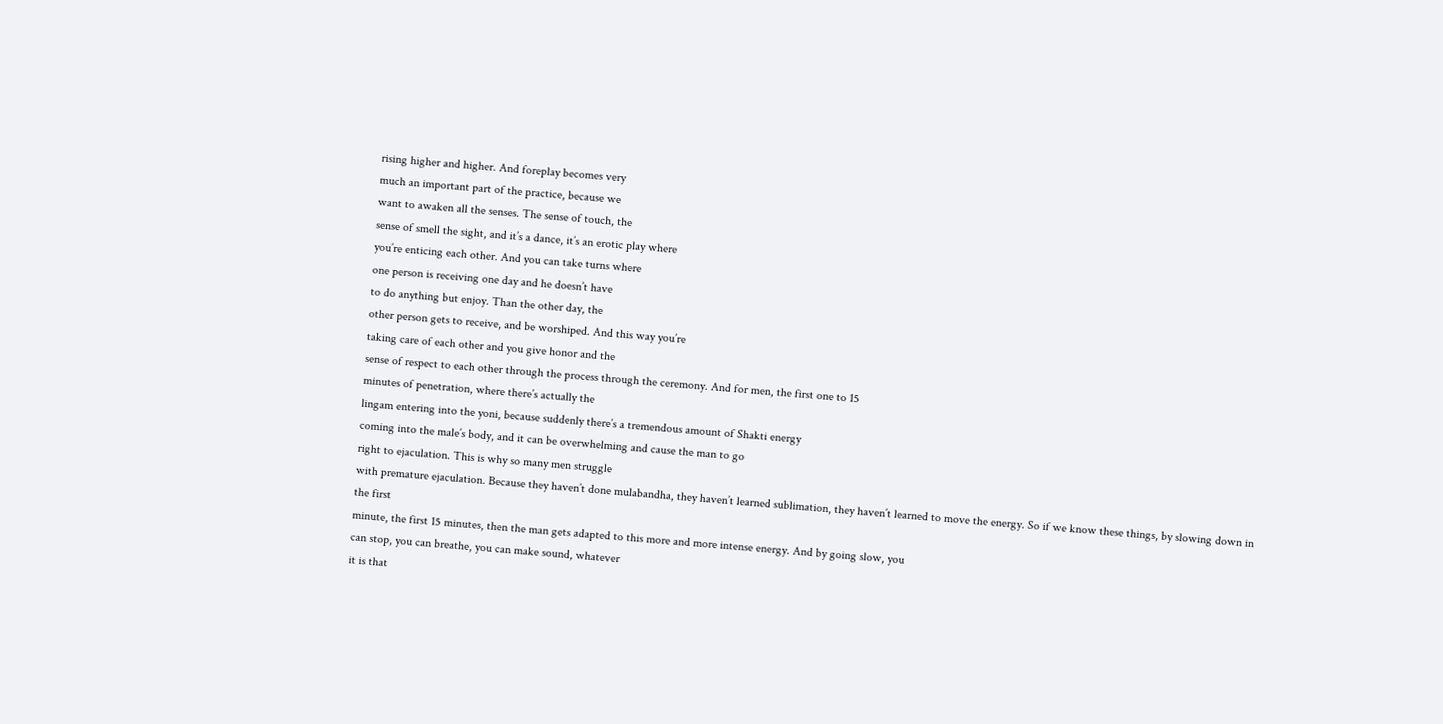rising higher and higher. And foreplay becomes very
much an important part of the practice, because we
want to awaken all the senses. The sense of touch, the
sense of smell the sight, and it’s a dance, it’s an erotic play where
you’re enticing each other. And you can take turns where
one person is receiving one day and he doesn’t have
to do anything but enjoy. Than the other day, the
other person gets to receive, and be worshiped. And this way you’re
taking care of each other and you give honor and the
sense of respect to each other through the process through the ceremony. And for men, the first one to 15
minutes of penetration, where there’s actually the
lingam entering into the yoni, because suddenly there’s a tremendous amount of Shakti energy
coming into the male’s body, and it can be overwhelming and cause the man to go
right to ejaculation. This is why so many men struggle
with premature ejaculation. Because they haven’t done mulabandha, they haven’t learned sublimation, they haven’t learned to move the energy. So if we know these things, by slowing down in the first
minute, the first 15 minutes, then the man gets adapted to this more and more intense energy. And by going slow, you
can stop, you can breathe, you can make sound, whatever
it is that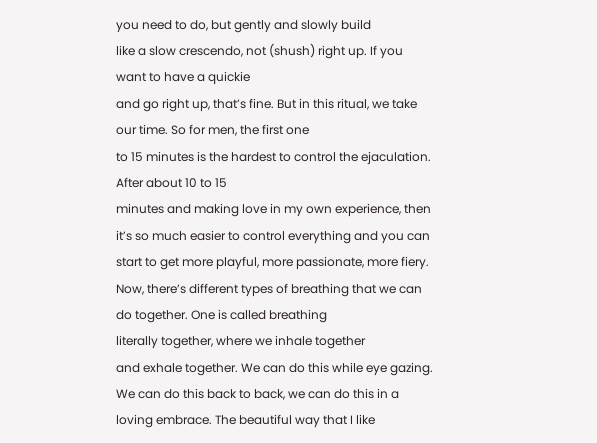you need to do, but gently and slowly build
like a slow crescendo, not (shush) right up. If you want to have a quickie
and go right up, that’s fine. But in this ritual, we take our time. So for men, the first one
to 15 minutes is the hardest to control the ejaculation. After about 10 to 15
minutes and making love in my own experience, then
it’s so much easier to control everything and you can
start to get more playful, more passionate, more fiery. Now, there’s different types of breathing that we can do together. One is called breathing
literally together, where we inhale together
and exhale together. We can do this while eye gazing. We can do this back to back, we can do this in a loving embrace. The beautiful way that I like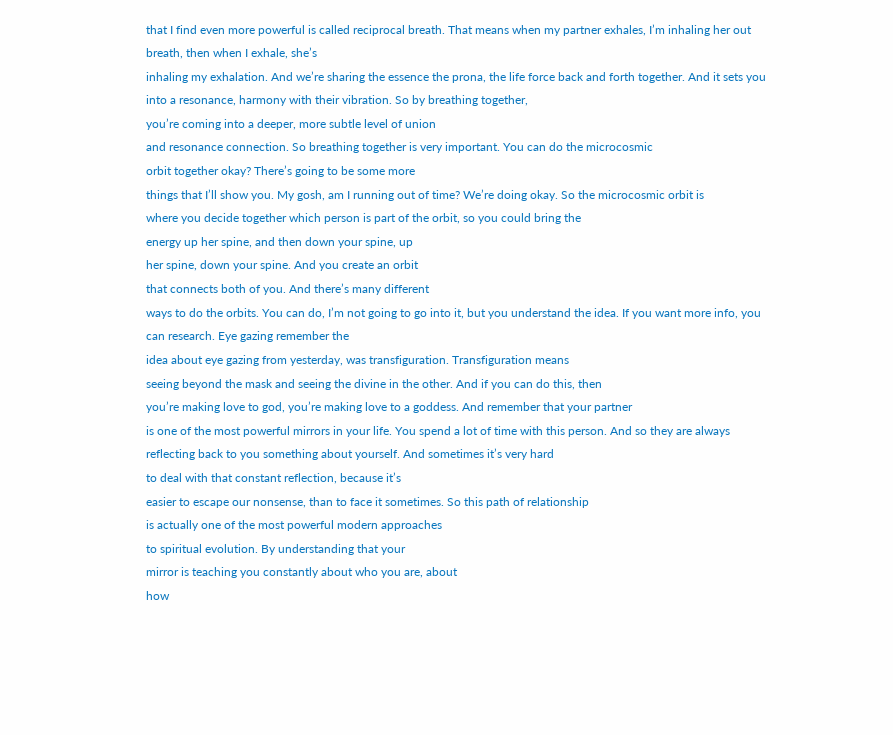that I find even more powerful is called reciprocal breath. That means when my partner exhales, I’m inhaling her out breath, then when I exhale, she’s
inhaling my exhalation. And we’re sharing the essence the prona, the life force back and forth together. And it sets you into a resonance, harmony with their vibration. So by breathing together,
you’re coming into a deeper, more subtle level of union
and resonance connection. So breathing together is very important. You can do the microcosmic
orbit together okay? There’s going to be some more
things that I’ll show you. My gosh, am I running out of time? We’re doing okay. So the microcosmic orbit is
where you decide together which person is part of the orbit, so you could bring the
energy up her spine, and then down your spine, up
her spine, down your spine. And you create an orbit
that connects both of you. And there’s many different
ways to do the orbits. You can do, I’m not going to go into it, but you understand the idea. If you want more info, you can research. Eye gazing remember the
idea about eye gazing from yesterday, was transfiguration. Transfiguration means
seeing beyond the mask and seeing the divine in the other. And if you can do this, then
you’re making love to god, you’re making love to a goddess. And remember that your partner
is one of the most powerful mirrors in your life. You spend a lot of time with this person. And so they are always
reflecting back to you something about yourself. And sometimes it’s very hard
to deal with that constant reflection, because it’s
easier to escape our nonsense, than to face it sometimes. So this path of relationship
is actually one of the most powerful modern approaches
to spiritual evolution. By understanding that your
mirror is teaching you constantly about who you are, about
how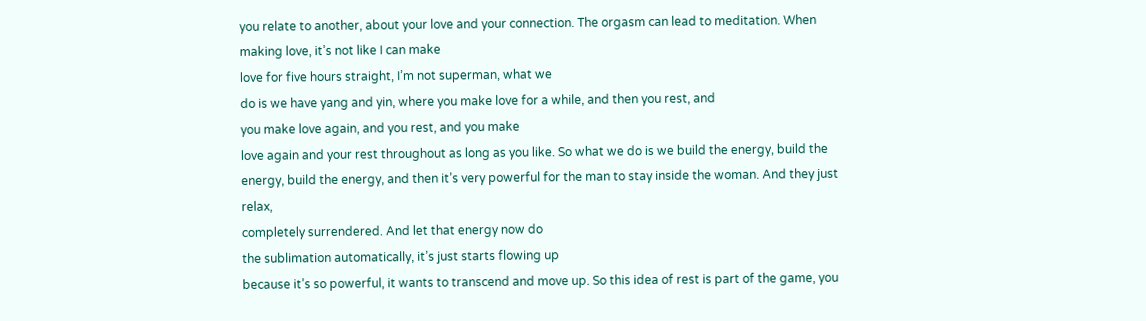you relate to another, about your love and your connection. The orgasm can lead to meditation. When making love, it’s not like I can make
love for five hours straight, I’m not superman, what we
do is we have yang and yin, where you make love for a while, and then you rest, and
you make love again, and you rest, and you make
love again and your rest throughout as long as you like. So what we do is we build the energy, build the energy, build the energy, and then it’s very powerful for the man to stay inside the woman. And they just relax,
completely surrendered. And let that energy now do
the sublimation automatically, it’s just starts flowing up
because it’s so powerful, it wants to transcend and move up. So this idea of rest is part of the game, you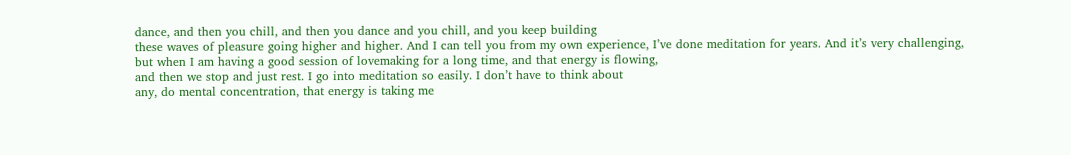dance, and then you chill, and then you dance and you chill, and you keep building
these waves of pleasure going higher and higher. And I can tell you from my own experience, I’ve done meditation for years. And it’s very challenging,
but when I am having a good session of lovemaking for a long time, and that energy is flowing,
and then we stop and just rest. I go into meditation so easily. I don’t have to think about
any, do mental concentration, that energy is taking me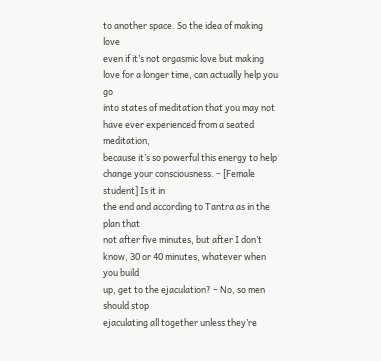to another space. So the idea of making love
even if it’s not orgasmic love but making love for a longer time, can actually help you go
into states of meditation that you may not have ever experienced from a seated meditation,
because it’s so powerful this energy to help
change your consciousness. – [Female student] Is it in
the end and according to Tantra as in the plan that
not after five minutes, but after I don’t know, 30 or 40 minutes, whatever when you build
up, get to the ejaculation? – No, so men should stop
ejaculating all together unless they’re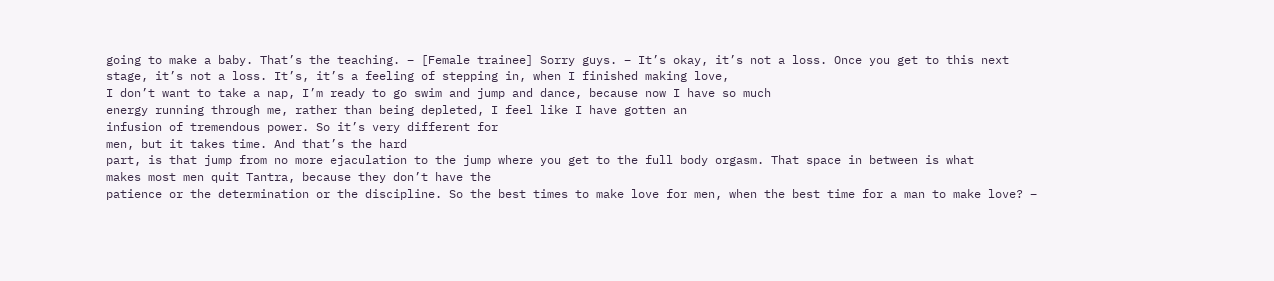going to make a baby. That’s the teaching. – [Female trainee] Sorry guys. – It’s okay, it’s not a loss. Once you get to this next
stage, it’s not a loss. It’s, it’s a feeling of stepping in, when I finished making love,
I don’t want to take a nap, I’m ready to go swim and jump and dance, because now I have so much
energy running through me, rather than being depleted, I feel like I have gotten an
infusion of tremendous power. So it’s very different for
men, but it takes time. And that’s the hard
part, is that jump from no more ejaculation to the jump where you get to the full body orgasm. That space in between is what
makes most men quit Tantra, because they don’t have the
patience or the determination or the discipline. So the best times to make love for men, when the best time for a man to make love? –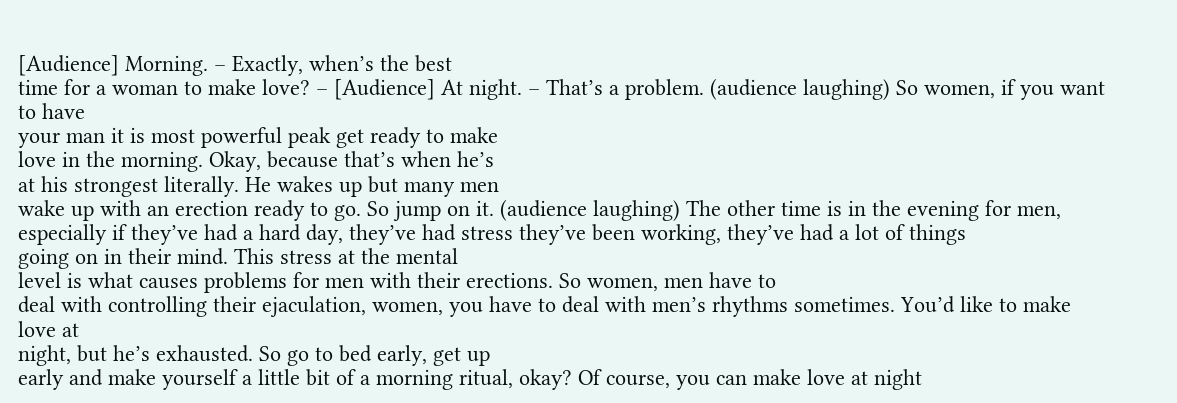[Audience] Morning. – Exactly, when’s the best
time for a woman to make love? – [Audience] At night. – That’s a problem. (audience laughing) So women, if you want to have
your man it is most powerful peak get ready to make
love in the morning. Okay, because that’s when he’s
at his strongest literally. He wakes up but many men
wake up with an erection ready to go. So jump on it. (audience laughing) The other time is in the evening for men, especially if they’ve had a hard day, they’ve had stress they’ve been working, they’ve had a lot of things
going on in their mind. This stress at the mental
level is what causes problems for men with their erections. So women, men have to
deal with controlling their ejaculation, women, you have to deal with men’s rhythms sometimes. You’d like to make love at
night, but he’s exhausted. So go to bed early, get up
early and make yourself a little bit of a morning ritual, okay? Of course, you can make love at night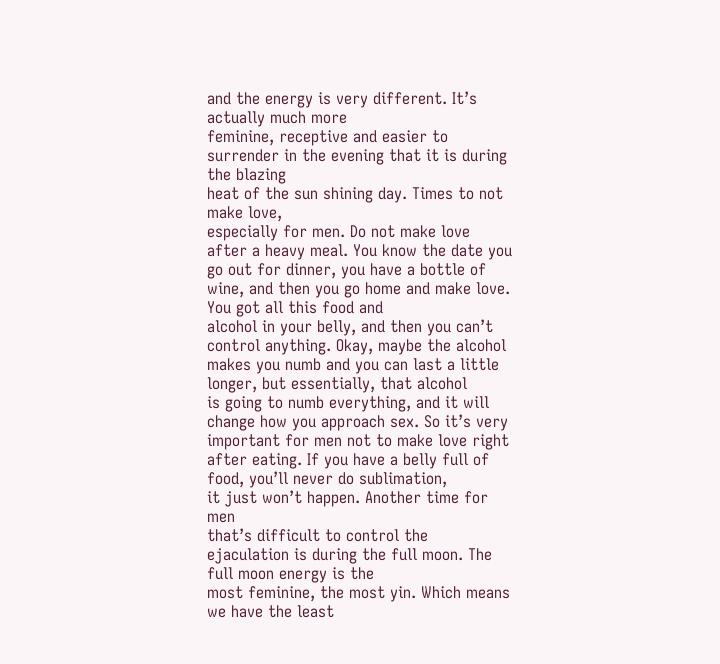and the energy is very different. It’s actually much more
feminine, receptive and easier to surrender in the evening that it is during the blazing
heat of the sun shining day. Times to not make love,
especially for men. Do not make love after a heavy meal. You know the date you go out for dinner, you have a bottle of wine, and then you go home and make love. You got all this food and
alcohol in your belly, and then you can’t control anything. Okay, maybe the alcohol makes you numb and you can last a little longer, but essentially, that alcohol
is going to numb everything, and it will change how you approach sex. So it’s very important for men not to make love right after eating. If you have a belly full of food, you’ll never do sublimation,
it just won’t happen. Another time for men
that’s difficult to control the ejaculation is during the full moon. The full moon energy is the
most feminine, the most yin. Which means we have the least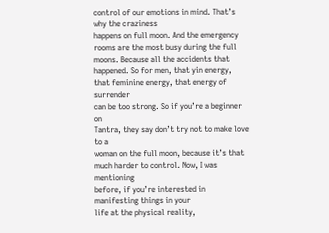control of our emotions in mind. That’s why the craziness
happens on full moon. And the emergency rooms are the most busy during the full moons. Because all the accidents that happened. So for men, that yin energy,
that feminine energy, that energy of surrender
can be too strong. So if you’re a beginner on
Tantra, they say don’t try not to make love to a
woman on the full moon, because it’s that much harder to control. Now, I was mentioning
before, if you’re interested in manifesting things in your
life at the physical reality,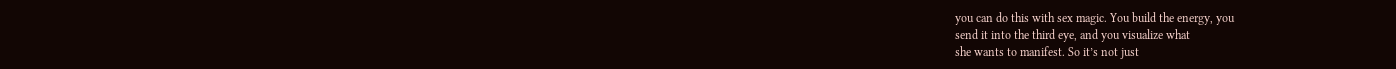you can do this with sex magic. You build the energy, you
send it into the third eye, and you visualize what
she wants to manifest. So it’s not just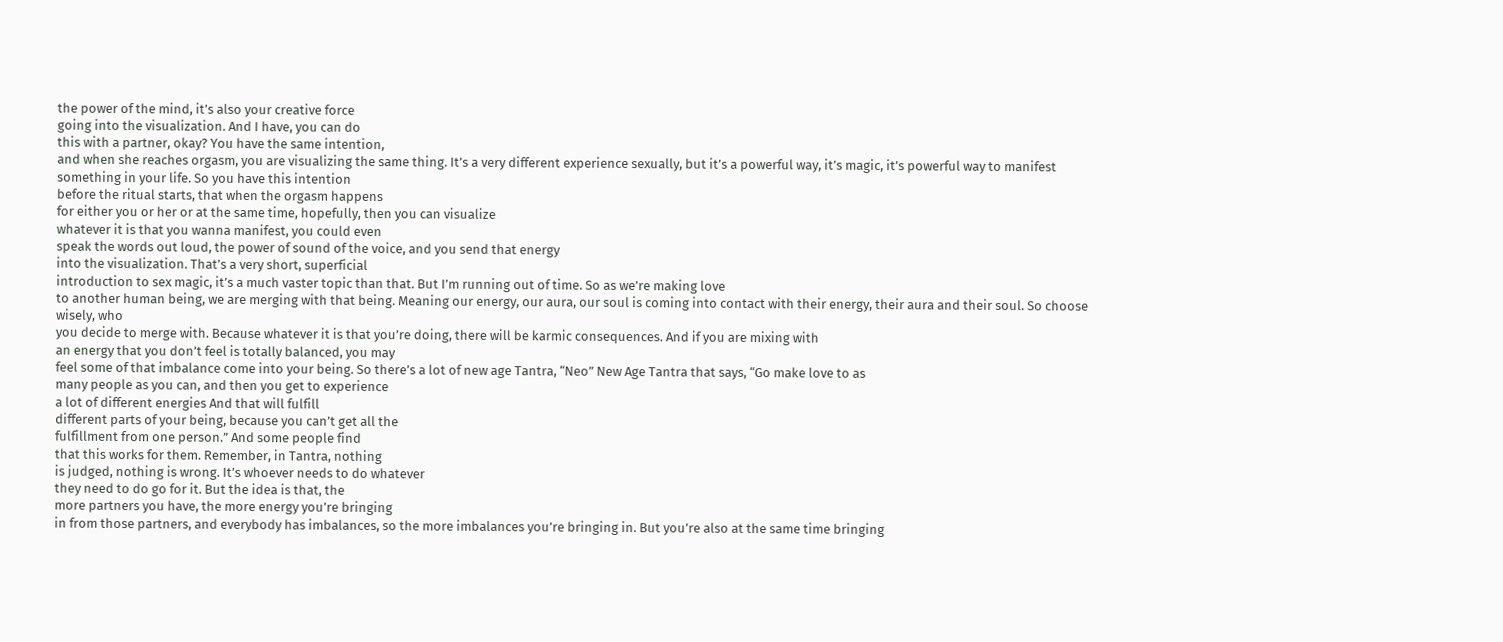the power of the mind, it’s also your creative force
going into the visualization. And I have, you can do
this with a partner, okay? You have the same intention,
and when she reaches orgasm, you are visualizing the same thing. It’s a very different experience sexually, but it’s a powerful way, it’s magic, it’s powerful way to manifest
something in your life. So you have this intention
before the ritual starts, that when the orgasm happens
for either you or her or at the same time, hopefully, then you can visualize
whatever it is that you wanna manifest, you could even
speak the words out loud, the power of sound of the voice, and you send that energy
into the visualization. That’s a very short, superficial
introduction to sex magic, it’s a much vaster topic than that. But I’m running out of time. So as we’re making love
to another human being, we are merging with that being. Meaning our energy, our aura, our soul is coming into contact with their energy, their aura and their soul. So choose wisely, who
you decide to merge with. Because whatever it is that you’re doing, there will be karmic consequences. And if you are mixing with
an energy that you don’t feel is totally balanced, you may
feel some of that imbalance come into your being. So there’s a lot of new age Tantra, “Neo” New Age Tantra that says, “Go make love to as
many people as you can, and then you get to experience
a lot of different energies And that will fulfill
different parts of your being, because you can’t get all the
fulfillment from one person.” And some people find
that this works for them. Remember, in Tantra, nothing
is judged, nothing is wrong. It’s whoever needs to do whatever
they need to do go for it. But the idea is that, the
more partners you have, the more energy you’re bringing
in from those partners, and everybody has imbalances, so the more imbalances you’re bringing in. But you’re also at the same time bringing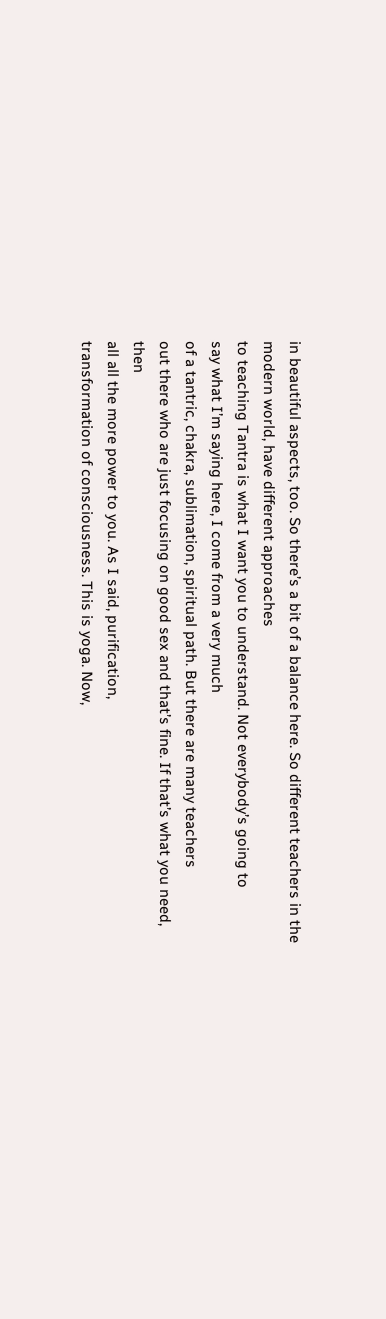in beautiful aspects, too. So there’s a bit of a balance here. So different teachers in the modern world, have different approaches
to teaching Tantra is what I want you to understand. Not everybody’s going to
say what I’m saying here, I come from a very much
of a tantric, chakra, sublimation, spiritual path. But there are many teachers
out there who are just focusing on good sex and that’s fine. If that’s what you need, then
all all the more power to you. As I said, purification,
transformation of consciousness. This is yoga. Now,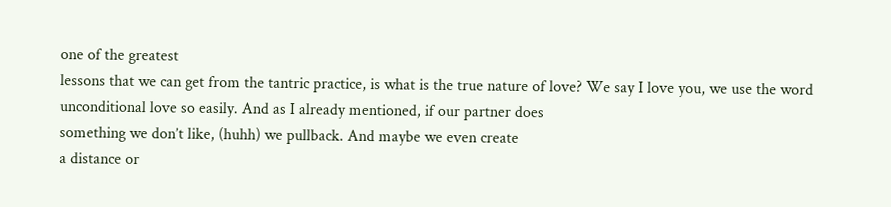one of the greatest
lessons that we can get from the tantric practice, is what is the true nature of love? We say I love you, we use the word
unconditional love so easily. And as I already mentioned, if our partner does
something we don’t like, (huhh) we pullback. And maybe we even create
a distance or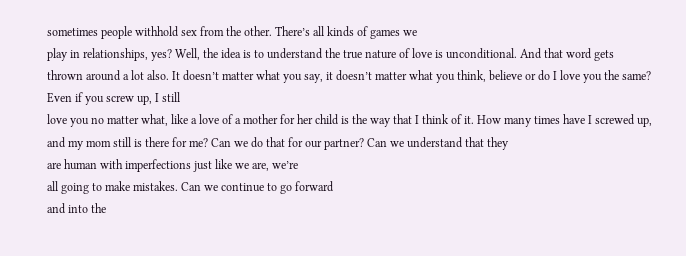sometimes people withhold sex from the other. There’s all kinds of games we
play in relationships, yes? Well, the idea is to understand the true nature of love is unconditional. And that word gets
thrown around a lot also. It doesn’t matter what you say, it doesn’t matter what you think, believe or do I love you the same? Even if you screw up, I still
love you no matter what, like a love of a mother for her child is the way that I think of it. How many times have I screwed up, and my mom still is there for me? Can we do that for our partner? Can we understand that they
are human with imperfections just like we are, we’re
all going to make mistakes. Can we continue to go forward
and into the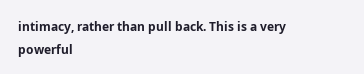intimacy, rather than pull back. This is a very powerful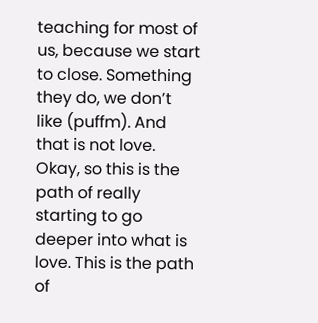teaching for most of us, because we start to close. Something they do, we don’t like (puffm). And that is not love. Okay, so this is the
path of really starting to go deeper into what is love. This is the path of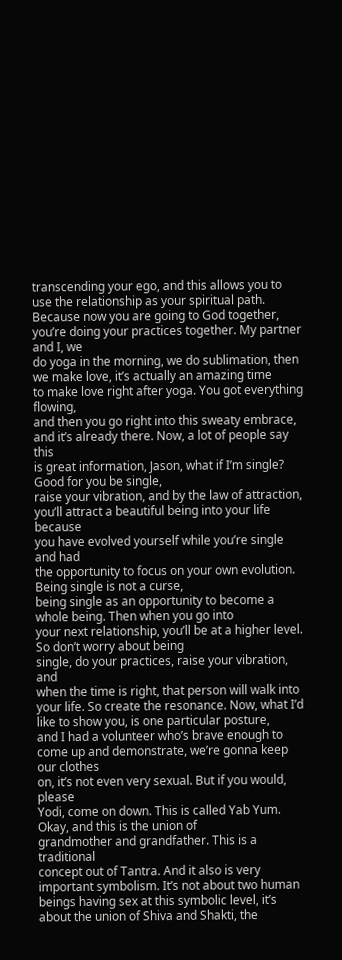transcending your ego, and this allows you to
use the relationship as your spiritual path. Because now you are going to God together, you’re doing your practices together. My partner and I, we
do yoga in the morning, we do sublimation, then we make love, it’s actually an amazing time
to make love right after yoga. You got everything flowing,
and then you go right into this sweaty embrace, and it’s already there. Now, a lot of people say this
is great information, Jason, what if I’m single? Good for you be single,
raise your vibration, and by the law of attraction,
you’ll attract a beautiful being into your life because
you have evolved yourself while you’re single and had
the opportunity to focus on your own evolution. Being single is not a curse,
being single as an opportunity to become a whole being. Then when you go into
your next relationship, you’ll be at a higher level. So don’t worry about being
single, do your practices, raise your vibration, and
when the time is right, that person will walk into your life. So create the resonance. Now, what I’d like to show you, is one particular posture,
and I had a volunteer who’s brave enough to
come up and demonstrate, we’re gonna keep our clothes
on, it’s not even very sexual. But if you would, please
Yodi, come on down. This is called Yab Yum. Okay, and this is the union of
grandmother and grandfather. This is a traditional
concept out of Tantra. And it also is very important symbolism. It’s not about two human beings having sex at this symbolic level, it’s about the union of Shiva and Shakti, the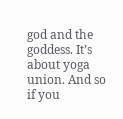god and the goddess. It’s about yoga union. And so if you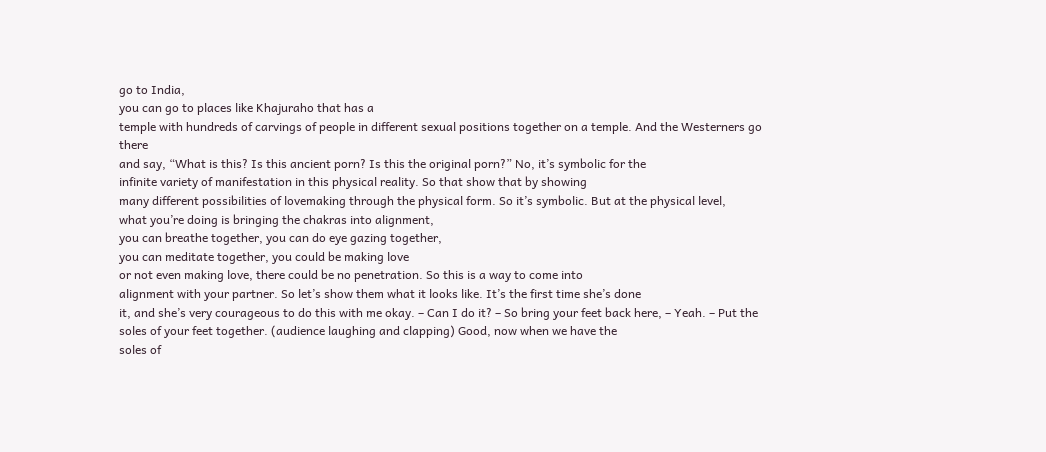go to India,
you can go to places like Khajuraho that has a
temple with hundreds of carvings of people in different sexual positions together on a temple. And the Westerners go there
and say, “What is this? Is this ancient porn? Is this the original porn?” No, it’s symbolic for the
infinite variety of manifestation in this physical reality. So that show that by showing
many different possibilities of lovemaking through the physical form. So it’s symbolic. But at the physical level,
what you’re doing is bringing the chakras into alignment,
you can breathe together, you can do eye gazing together,
you can meditate together, you could be making love
or not even making love, there could be no penetration. So this is a way to come into
alignment with your partner. So let’s show them what it looks like. It’s the first time she’s done
it, and she’s very courageous to do this with me okay. – Can I do it? – So bring your feet back here, – Yeah. – Put the soles of your feet together. (audience laughing and clapping) Good, now when we have the
soles of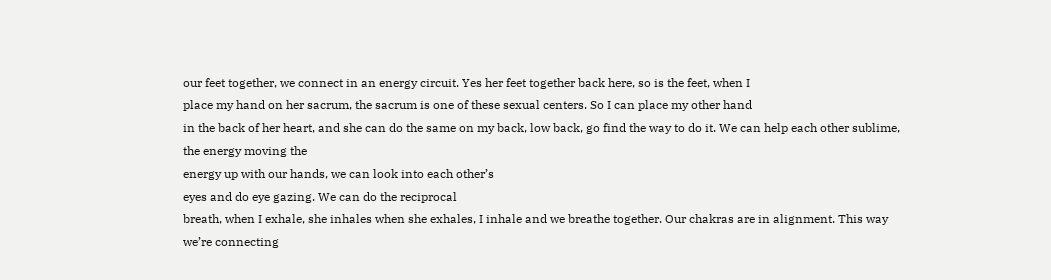our feet together, we connect in an energy circuit. Yes her feet together back here, so is the feet, when I
place my hand on her sacrum, the sacrum is one of these sexual centers. So I can place my other hand
in the back of her heart, and she can do the same on my back, low back, go find the way to do it. We can help each other sublime, the energy moving the
energy up with our hands, we can look into each other’s
eyes and do eye gazing. We can do the reciprocal
breath, when I exhale, she inhales when she exhales, I inhale and we breathe together. Our chakras are in alignment. This way we’re connecting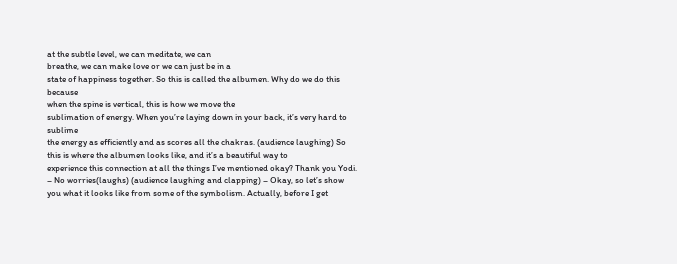at the subtle level, we can meditate, we can
breathe, we can make love or we can just be in a
state of happiness together. So this is called the albumen. Why do we do this because
when the spine is vertical, this is how we move the
sublimation of energy. When you’re laying down in your back, it’s very hard to sublime
the energy as efficiently and as scores all the chakras. (audience laughing) So this is where the albumen looks like, and it’s a beautiful way to
experience this connection at all the things I’ve mentioned okay? Thank you Yodi. – No worries(laughs) (audience laughing and clapping) – Okay, so let’s show
you what it looks like from some of the symbolism. Actually, before I get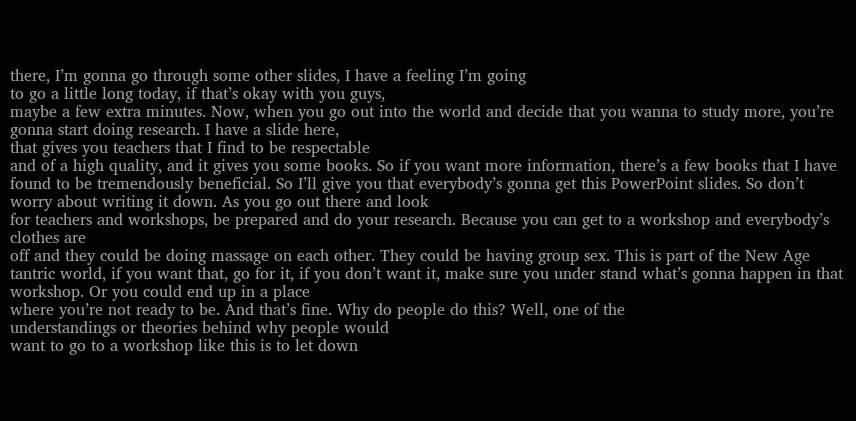there, I’m gonna go through some other slides, I have a feeling I’m going
to go a little long today, if that’s okay with you guys,
maybe a few extra minutes. Now, when you go out into the world and decide that you wanna to study more, you’re gonna start doing research. I have a slide here,
that gives you teachers that I find to be respectable
and of a high quality, and it gives you some books. So if you want more information, there’s a few books that I have found to be tremendously beneficial. So I’ll give you that everybody’s gonna get this PowerPoint slides. So don’t worry about writing it down. As you go out there and look
for teachers and workshops, be prepared and do your research. Because you can get to a workshop and everybody’s clothes are
off and they could be doing massage on each other. They could be having group sex. This is part of the New Age
tantric world, if you want that, go for it, if you don’t want it, make sure you under stand what’s gonna happen in that workshop. Or you could end up in a place
where you’re not ready to be. And that’s fine. Why do people do this? Well, one of the
understandings or theories behind why people would
want to go to a workshop like this is to let down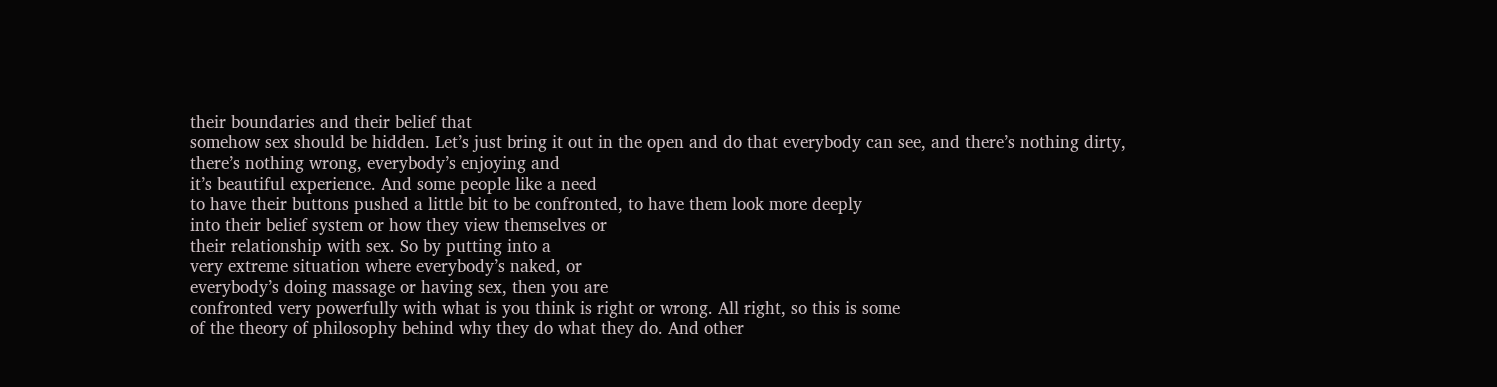their boundaries and their belief that
somehow sex should be hidden. Let’s just bring it out in the open and do that everybody can see, and there’s nothing dirty,
there’s nothing wrong, everybody’s enjoying and
it’s beautiful experience. And some people like a need
to have their buttons pushed a little bit to be confronted, to have them look more deeply
into their belief system or how they view themselves or
their relationship with sex. So by putting into a
very extreme situation where everybody’s naked, or
everybody’s doing massage or having sex, then you are
confronted very powerfully with what is you think is right or wrong. All right, so this is some
of the theory of philosophy behind why they do what they do. And other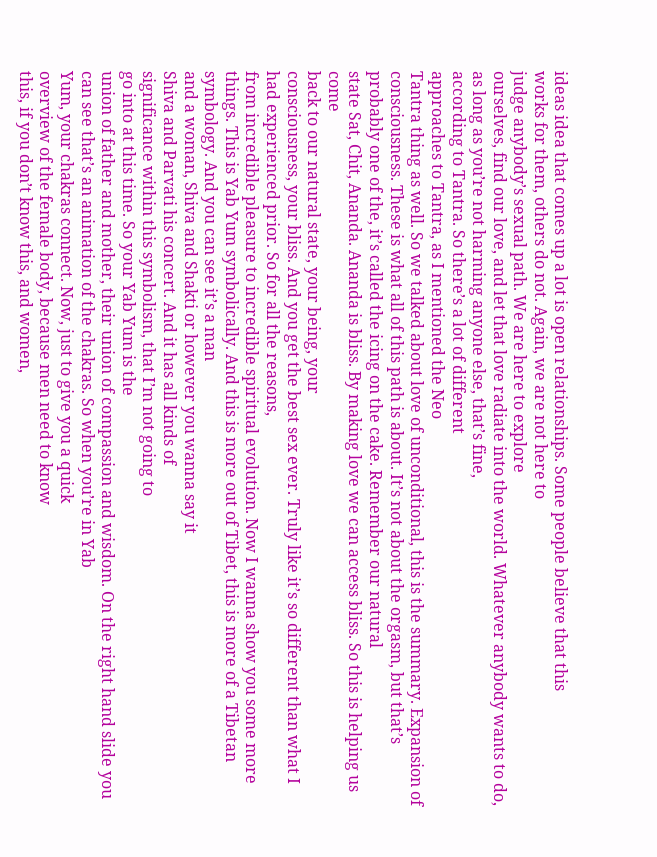ideas idea that comes up a lot is open relationships. Some people believe that this
works for them, others do not. Again, we are not here to
judge anybody’s sexual path. We are here to explore
ourselves, find our love, and let that love radiate into the world. Whatever anybody wants to do,
as long as you’re not harming anyone else, that’s fine,
according to Tantra. So there’s a lot of different
approaches to Tantra, as I mentioned the Neo
Tantra thing as well. So we talked about love of unconditional, this is the summary. Expansion of consciousness. These is what all of this path is about. It’s not about the orgasm, but that’s probably one of the, it’s called the icing on the cake. Remember our natural
state Sat, Chit, Ananda. Ananda is bliss. By making love we can access bliss. So this is helping us come
back to our natural state, your being, your
consciousness, your bliss. And you get the best sex ever. Truly like it’s so different than what I had experienced prior. So for all the reasons,
from incredible pleasure to incredible spiritual evolution. Now I wanna show you some more things. This is Yab Yum symbolically. And this is more out of Tibet, this is more of a Tibetan symbology. And you can see it’s a man
and a woman, Shiva and Shakti or however you wanna say it
Shiva and Parvati his concert. And it has all kinds of
significance within this symbolism, that I’m not going to
go into at this time. So your Yab Yum is the
union of father and mother, their union of compassion and wisdom. On the right hand slide you
can see that’s an animation of the chakras. So when you’re in Yab
Yum, your chakras connect. Now, just to give you a quick
overview of the female body, because men need to know
this, if you don’t know this, and women,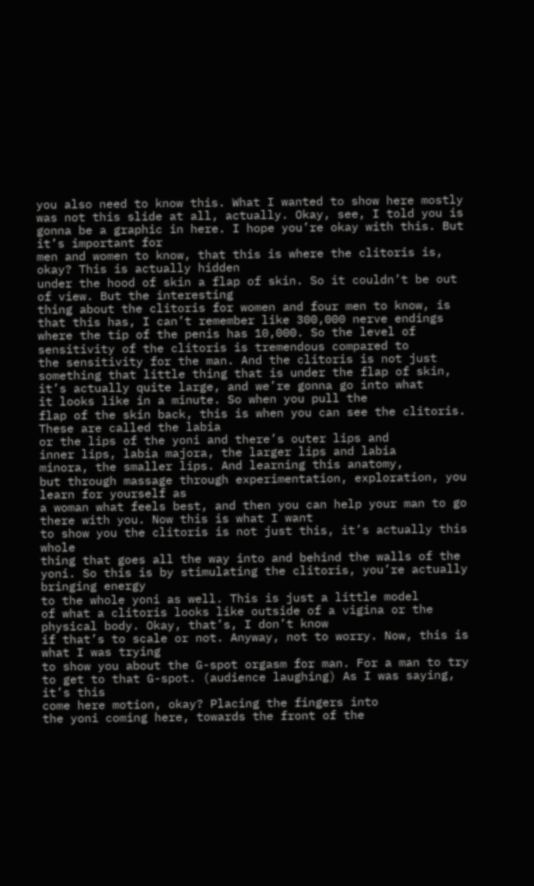you also need to know this. What I wanted to show here mostly was not this slide at all, actually. Okay, see, I told you is
gonna be a graphic in here. I hope you’re okay with this. But it’s important for
men and women to know, that this is where the clitoris is, okay? This is actually hidden
under the hood of skin a flap of skin. So it couldn’t be out of view. But the interesting
thing about the clitoris for women and four men to know, is that this has, I can’t remember like 300,000 nerve endings
where the tip of the penis has 10,000. So the level of
sensitivity of the clitoris is tremendous compared to
the sensitivity for the man. And the clitoris is not just
something that little thing that is under the flap of skin, it’s actually quite large, and we’re gonna go into what
it looks like in a minute. So when you pull the
flap of the skin back, this is when you can see the clitoris. These are called the labia
or the lips of the yoni and there’s outer lips and
inner lips, labia majora, the larger lips and labia
minora, the smaller lips. And learning this anatomy,
but through massage through experimentation, exploration, you learn for yourself as
a woman what feels best, and then you can help your man to go there with you. Now this is what I want
to show you the clitoris is not just this, it’s actually this whole
thing that goes all the way into and behind the walls of the yoni. So this is by stimulating the clitoris, you’re actually bringing energy
to the whole yoni as well. This is just a little model
of what a clitoris looks like outside of a vigina or the physical body. Okay, that’s, I don’t know
if that’s to scale or not. Anyway, not to worry. Now, this is what I was trying
to show you about the G-spot orgasm for man. For a man to try to get to that G-spot. (audience laughing) As I was saying, it’s this
come here motion, okay? Placing the fingers into
the yoni coming here, towards the front of the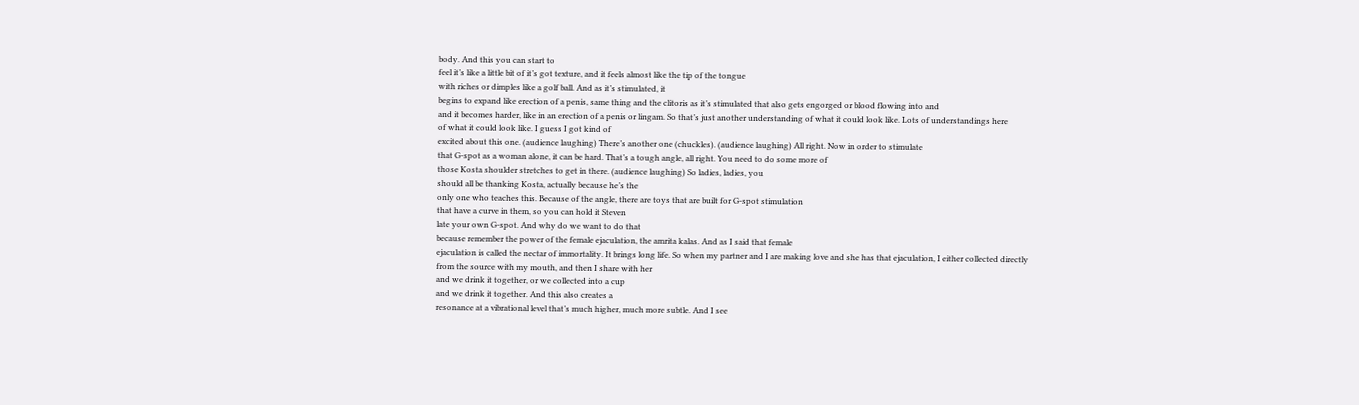body. And this you can start to
feel it’s like a little bit of it’s got texture, and it feels almost like the tip of the tongue
with riches or dimples like a golf ball. And as it’s stimulated, it
begins to expand like erection of a penis, same thing and the clitoris as it’s stimulated that also gets engorged or blood flowing into and
and it becomes harder, like in an erection of a penis or lingam. So that’s just another understanding of what it could look like. Lots of understandings here
of what it could look like. I guess I got kind of
excited about this one. (audience laughing) There’s another one (chuckles). (audience laughing) All right. Now in order to stimulate
that G-spot as a woman alone, it can be hard. That’s a tough angle, all right. You need to do some more of
those Kosta shoulder stretches to get in there. (audience laughing) So ladies, ladies, you
should all be thanking Kosta, actually because he’s the
only one who teaches this. Because of the angle, there are toys that are built for G-spot stimulation
that have a curve in them, so you can hold it Steven
late your own G-spot. And why do we want to do that
because remember the power of the female ejaculation, the amrita kalas. And as I said that female
ejaculation is called the nectar of immortality. It brings long life. So when my partner and I are making love and she has that ejaculation, I either collected directly
from the source with my mouth, and then I share with her
and we drink it together, or we collected into a cup
and we drink it together. And this also creates a
resonance at a vibrational level that’s much higher, much more subtle. And I see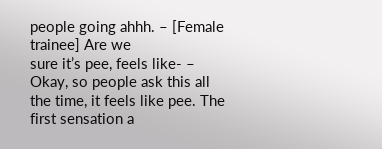people going ahhh. – [Female trainee] Are we
sure it’s pee, feels like- – Okay, so people ask this all
the time, it feels like pee. The first sensation a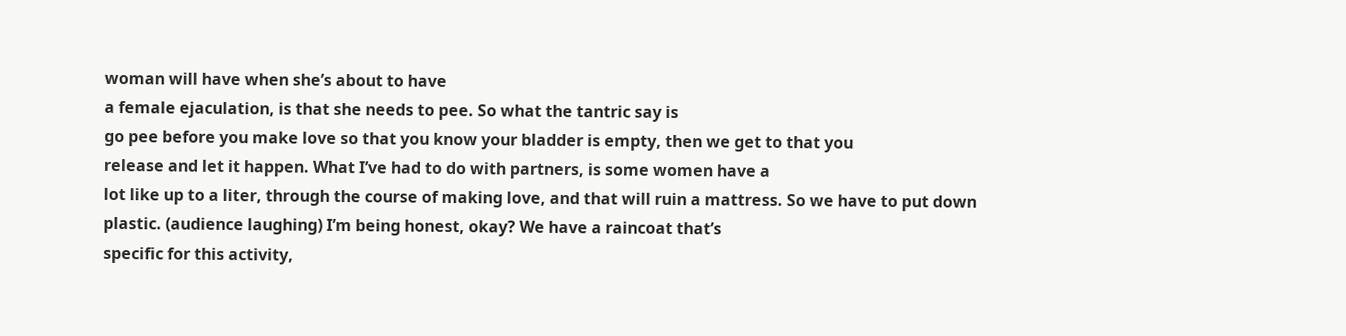woman will have when she’s about to have
a female ejaculation, is that she needs to pee. So what the tantric say is
go pee before you make love so that you know your bladder is empty, then we get to that you
release and let it happen. What I’ve had to do with partners, is some women have a
lot like up to a liter, through the course of making love, and that will ruin a mattress. So we have to put down plastic. (audience laughing) I’m being honest, okay? We have a raincoat that’s
specific for this activity,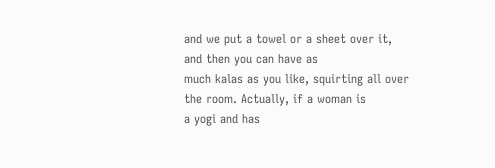and we put a towel or a sheet over it, and then you can have as
much kalas as you like, squirting all over the room. Actually, if a woman is
a yogi and has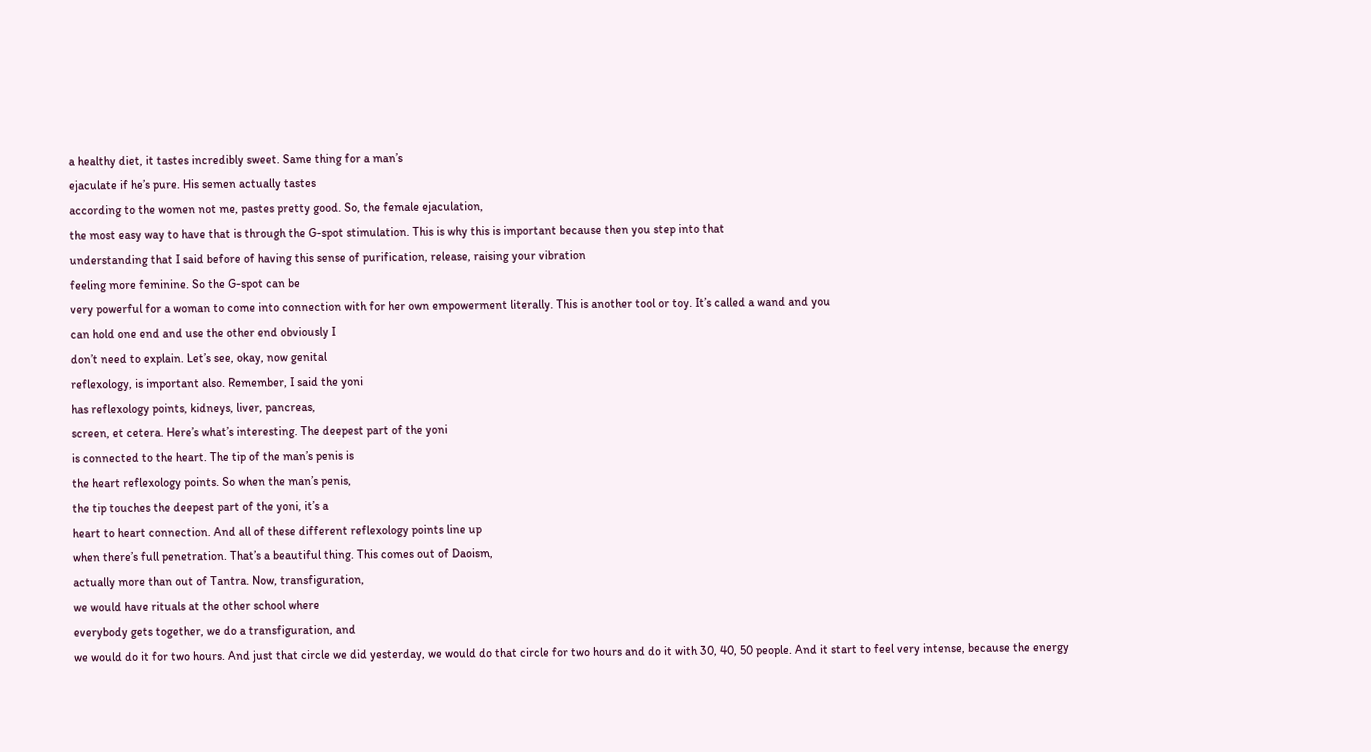a healthy diet, it tastes incredibly sweet. Same thing for a man’s
ejaculate if he’s pure. His semen actually tastes
according to the women not me, pastes pretty good. So, the female ejaculation,
the most easy way to have that is through the G-spot stimulation. This is why this is important because then you step into that
understanding that I said before of having this sense of purification, release, raising your vibration
feeling more feminine. So the G-spot can be
very powerful for a woman to come into connection with for her own empowerment literally. This is another tool or toy. It’s called a wand and you
can hold one end and use the other end obviously I
don’t need to explain. Let’s see, okay, now genital
reflexology, is important also. Remember, I said the yoni
has reflexology points, kidneys, liver, pancreas,
screen, et cetera. Here’s what’s interesting. The deepest part of the yoni
is connected to the heart. The tip of the man’s penis is
the heart reflexology points. So when the man’s penis,
the tip touches the deepest part of the yoni, it’s a
heart to heart connection. And all of these different reflexology points line up
when there’s full penetration. That’s a beautiful thing. This comes out of Daoism,
actually more than out of Tantra. Now, transfiguration,
we would have rituals at the other school where
everybody gets together, we do a transfiguration, and
we would do it for two hours. And just that circle we did yesterday, we would do that circle for two hours and do it with 30, 40, 50 people. And it start to feel very intense, because the energy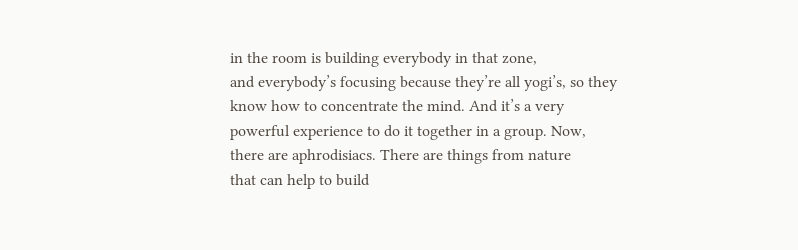in the room is building everybody in that zone,
and everybody’s focusing because they’re all yogi’s, so they know how to concentrate the mind. And it’s a very powerful experience to do it together in a group. Now, there are aphrodisiacs. There are things from nature
that can help to build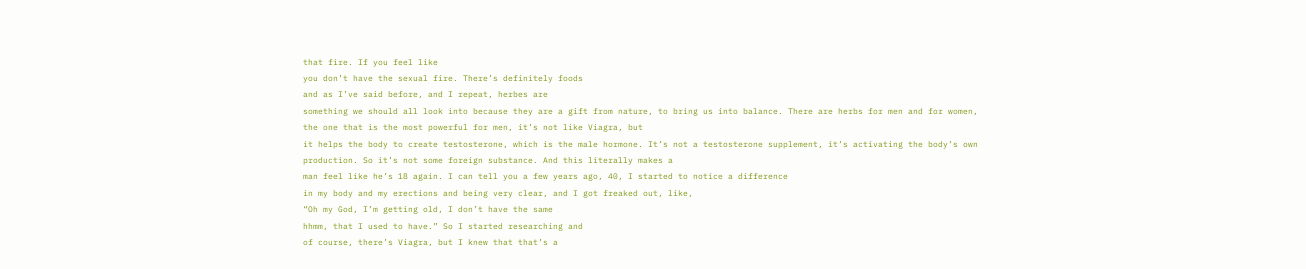that fire. If you feel like
you don’t have the sexual fire. There’s definitely foods
and as I’ve said before, and I repeat, herbes are
something we should all look into because they are a gift from nature, to bring us into balance. There are herbs for men and for women, the one that is the most powerful for men, it’s not like Viagra, but
it helps the body to create testosterone, which is the male hormone. It’s not a testosterone supplement, it’s activating the body’s own production. So it’s not some foreign substance. And this literally makes a
man feel like he’s 18 again. I can tell you a few years ago, 40, I started to notice a difference
in my body and my erections and being very clear, and I got freaked out, like,
“Oh my God, I’m getting old, I don’t have the same
hhmm, that I used to have.” So I started researching and
of course, there’s Viagra, but I knew that that’s a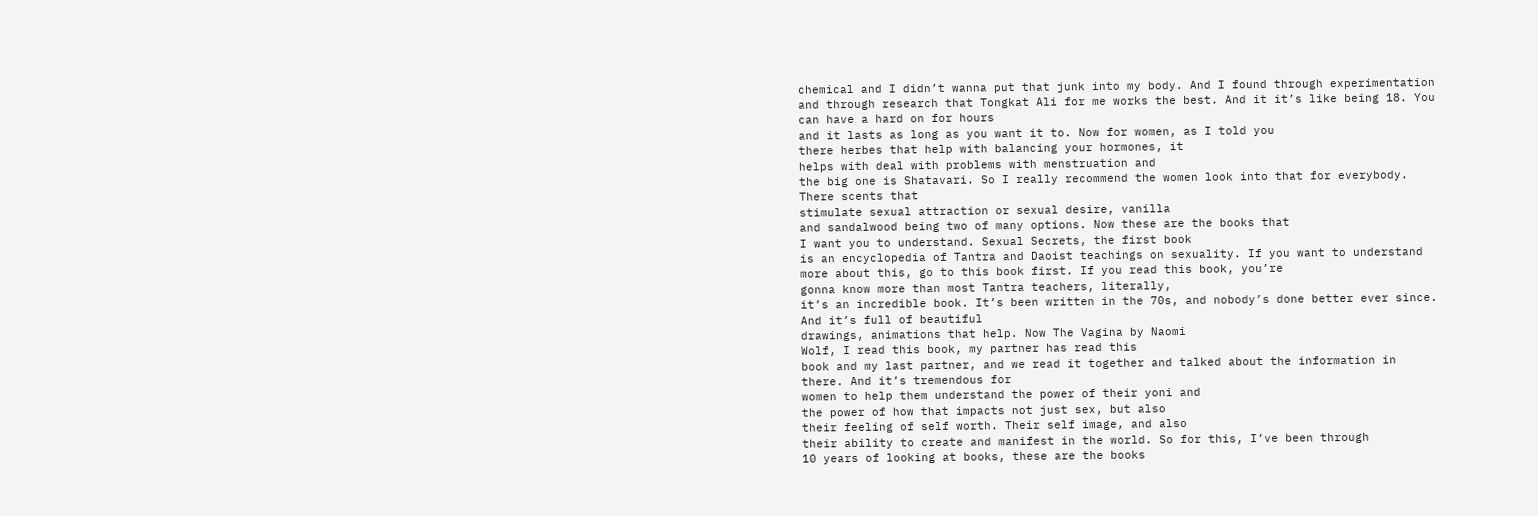chemical and I didn’t wanna put that junk into my body. And I found through experimentation
and through research that Tongkat Ali for me works the best. And it it’s like being 18. You can have a hard on for hours
and it lasts as long as you want it to. Now for women, as I told you
there herbes that help with balancing your hormones, it
helps with deal with problems with menstruation and
the big one is Shatavari. So I really recommend the women look into that for everybody. There scents that
stimulate sexual attraction or sexual desire, vanilla
and sandalwood being two of many options. Now these are the books that
I want you to understand. Sexual Secrets, the first book
is an encyclopedia of Tantra and Daoist teachings on sexuality. If you want to understand more about this, go to this book first. If you read this book, you’re
gonna know more than most Tantra teachers, literally,
it’s an incredible book. It’s been written in the 70s, and nobody’s done better ever since. And it’s full of beautiful
drawings, animations that help. Now The Vagina by Naomi
Wolf, I read this book, my partner has read this
book and my last partner, and we read it together and talked about the information in there. And it’s tremendous for
women to help them understand the power of their yoni and
the power of how that impacts not just sex, but also
their feeling of self worth. Their self image, and also
their ability to create and manifest in the world. So for this, I’ve been through
10 years of looking at books, these are the books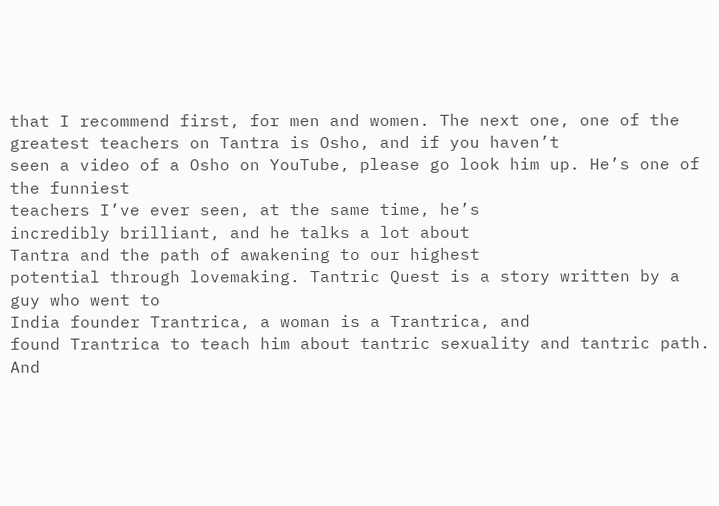that I recommend first, for men and women. The next one, one of the
greatest teachers on Tantra is Osho, and if you haven’t
seen a video of a Osho on YouTube, please go look him up. He’s one of the funniest
teachers I’ve ever seen, at the same time, he’s
incredibly brilliant, and he talks a lot about
Tantra and the path of awakening to our highest
potential through lovemaking. Tantric Quest is a story written by a guy who went to
India founder Trantrica, a woman is a Trantrica, and
found Trantrica to teach him about tantric sexuality and tantric path. And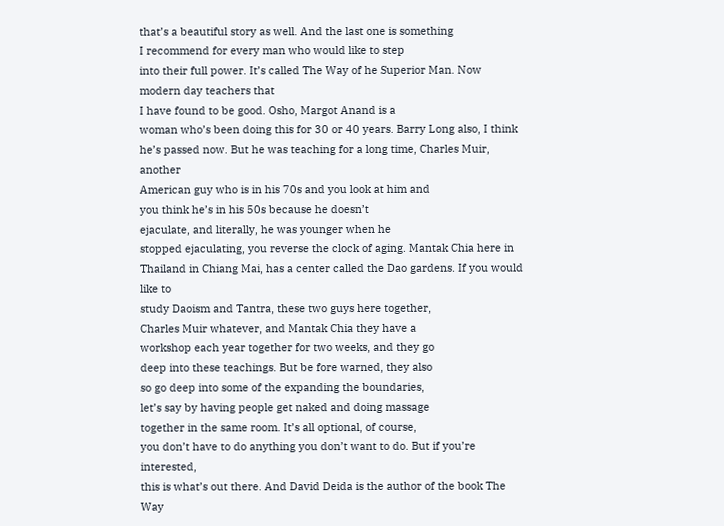that’s a beautiful story as well. And the last one is something
I recommend for every man who would like to step
into their full power. It’s called The Way of he Superior Man. Now modern day teachers that
I have found to be good. Osho, Margot Anand is a
woman who’s been doing this for 30 or 40 years. Barry Long also, I think he’s passed now. But he was teaching for a long time, Charles Muir, another
American guy who is in his 70s and you look at him and
you think he’s in his 50s because he doesn’t
ejaculate, and literally, he was younger when he
stopped ejaculating, you reverse the clock of aging. Mantak Chia here in
Thailand in Chiang Mai, has a center called the Dao gardens. If you would like to
study Daoism and Tantra, these two guys here together,
Charles Muir whatever, and Mantak Chia they have a
workshop each year together for two weeks, and they go
deep into these teachings. But be fore warned, they also
so go deep into some of the expanding the boundaries,
let’s say by having people get naked and doing massage
together in the same room. It’s all optional, of course,
you don’t have to do anything you don’t want to do. But if you’re interested,
this is what’s out there. And David Deida is the author of the book The Way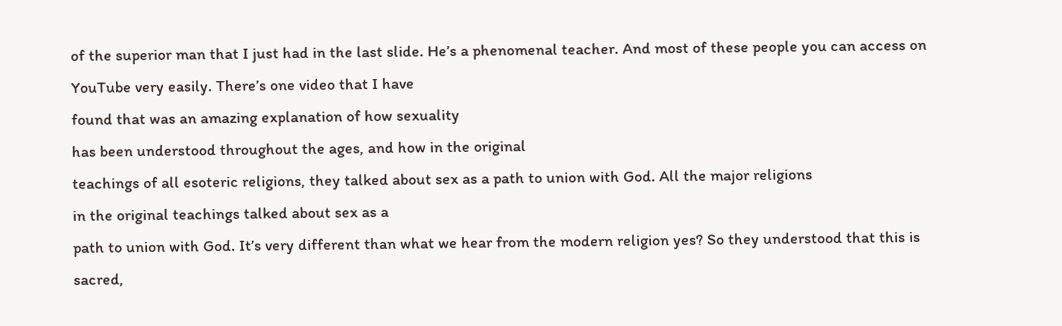of the superior man that I just had in the last slide. He’s a phenomenal teacher. And most of these people you can access on YouTube very easily. There’s one video that I have
found that was an amazing explanation of how sexuality
has been understood throughout the ages, and how in the original
teachings of all esoteric religions, they talked about sex as a path to union with God. All the major religions
in the original teachings talked about sex as a
path to union with God. It’s very different than what we hear from the modern religion yes? So they understood that this is sacred,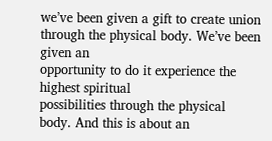we’ve been given a gift to create union through the physical body. We’ve been given an
opportunity to do it experience the highest spiritual
possibilities through the physical body. And this is about an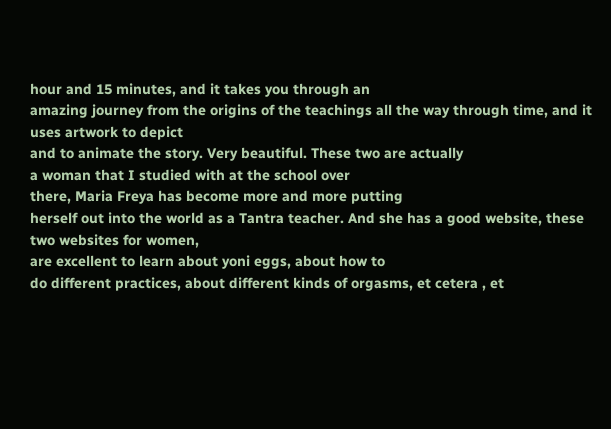hour and 15 minutes, and it takes you through an
amazing journey from the origins of the teachings all the way through time, and it uses artwork to depict
and to animate the story. Very beautiful. These two are actually
a woman that I studied with at the school over
there, Maria Freya has become more and more putting
herself out into the world as a Tantra teacher. And she has a good website, these two websites for women,
are excellent to learn about yoni eggs, about how to
do different practices, about different kinds of orgasms, et cetera , et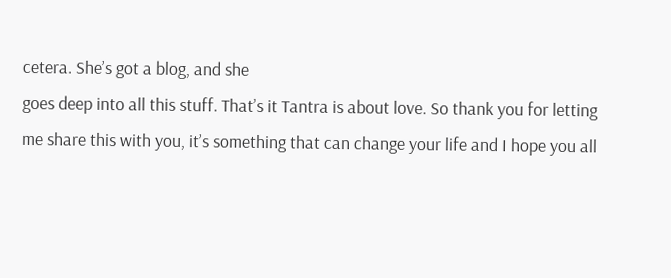cetera. She’s got a blog, and she
goes deep into all this stuff. That’s it Tantra is about love. So thank you for letting
me share this with you, it’s something that can change your life and I hope you all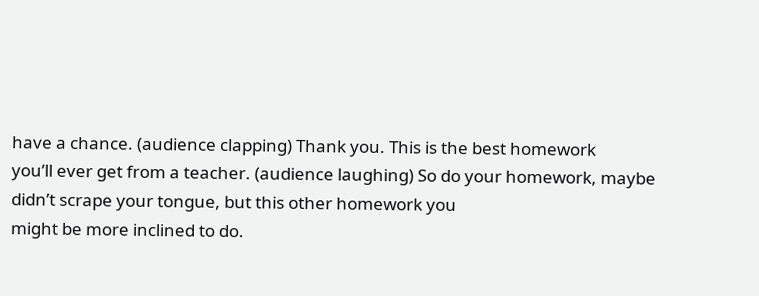have a chance. (audience clapping) Thank you. This is the best homework
you’ll ever get from a teacher. (audience laughing) So do your homework, maybe
didn’t scrape your tongue, but this other homework you
might be more inclined to do.